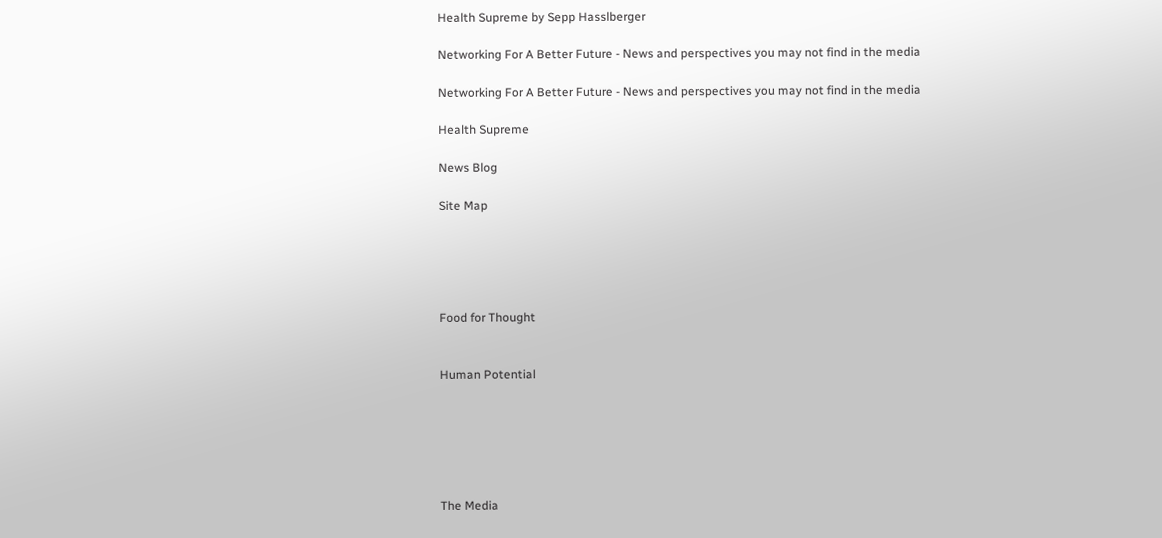Health Supreme by Sepp Hasslberger

Networking For A Better Future - News and perspectives you may not find in the media

Networking For A Better Future - News and perspectives you may not find in the media

Health Supreme

News Blog

Site Map





Food for Thought


Human Potential






The Media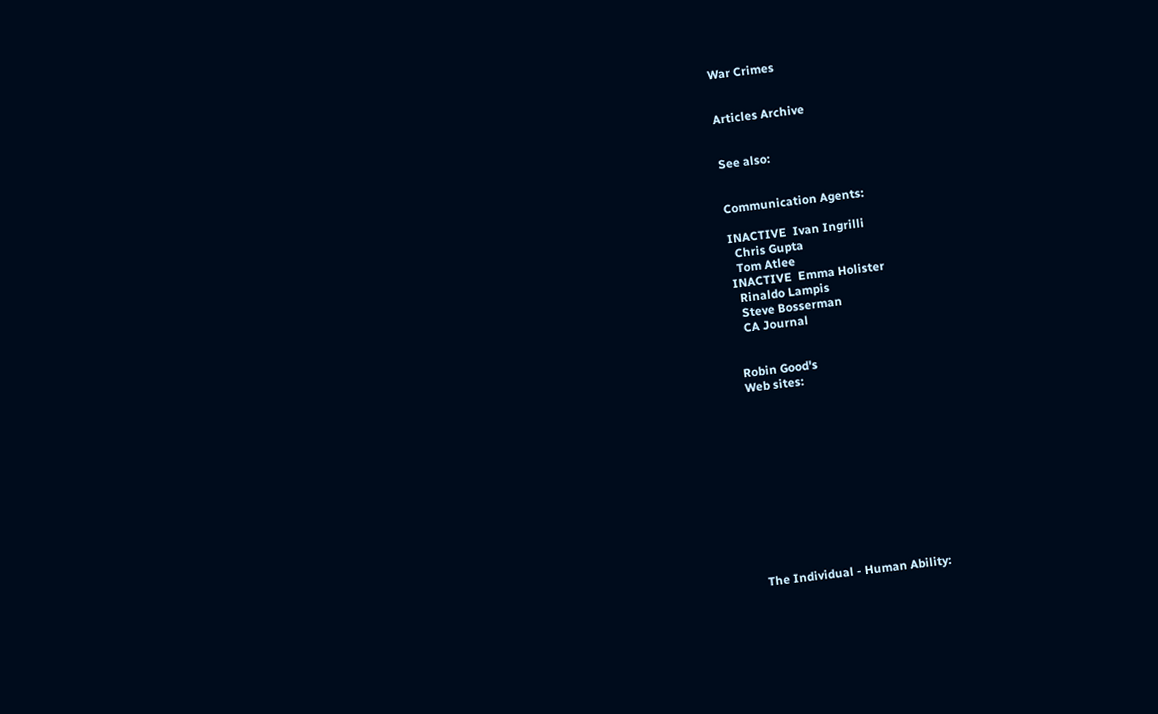War Crimes


Articles Archive


See also:


Communication Agents:

INACTIVE  Ivan Ingrilli
  Chris Gupta
  Tom Atlee
INACTIVE  Emma Holister
  Rinaldo Lampis
  Steve Bosserman
  CA Journal


Robin Good's
Web sites:












The Individual - Human Ability: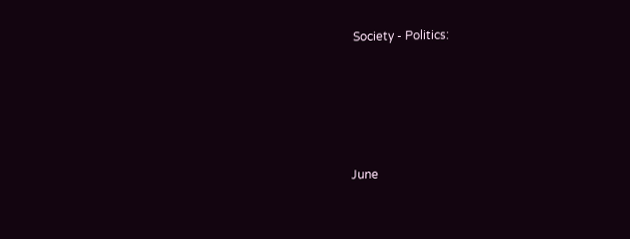Society - Politics:






June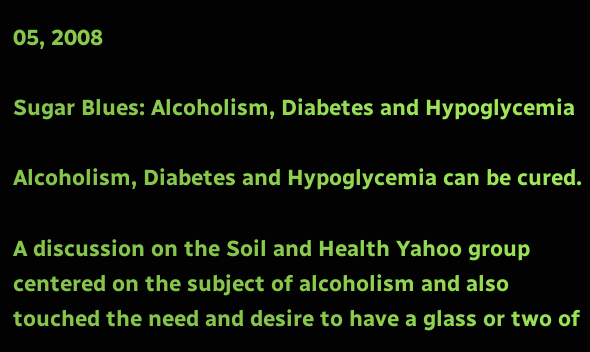05, 2008

Sugar Blues: Alcoholism, Diabetes and Hypoglycemia

Alcoholism, Diabetes and Hypoglycemia can be cured.

A discussion on the Soil and Health Yahoo group centered on the subject of alcoholism and also touched the need and desire to have a glass or two of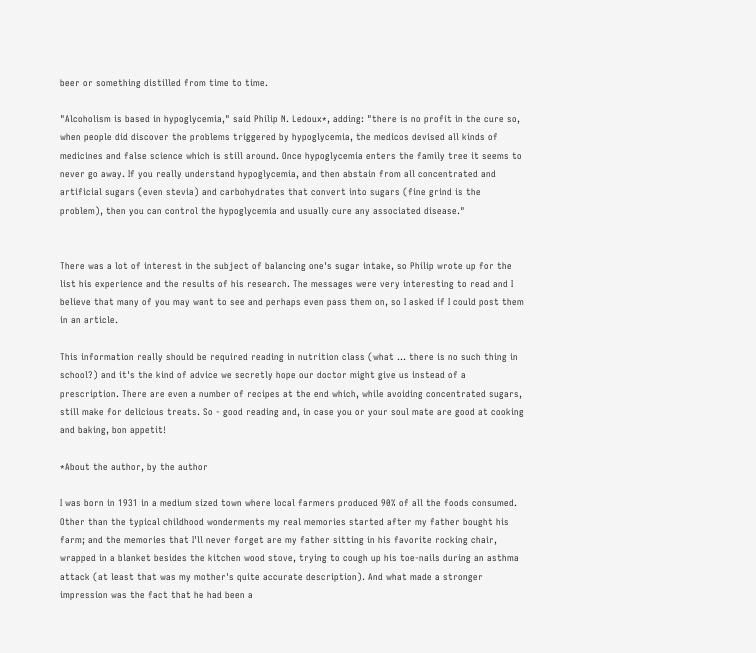beer or something distilled from time to time.

"Alcoholism is based in hypoglycemia," said Philip N. Ledoux*, adding: "there is no profit in the cure so, when people did discover the problems triggered by hypoglycemia, the medicos devised all kinds of medicines and false science which is still around. Once hypoglycemia enters the family tree it seems to never go away. If you really understand hypoglycemia, and then abstain from all concentrated and artificial sugars (even stevia) and carbohydrates that convert into sugars (fine grind is the problem), then you can control the hypoglycemia and usually cure any associated disease."


There was a lot of interest in the subject of balancing one's sugar intake, so Philip wrote up for the list his experience and the results of his research. The messages were very interesting to read and I believe that many of you may want to see and perhaps even pass them on, so I asked if I could post them in an article.

This information really should be required reading in nutrition class (what ... there is no such thing in school?) and it's the kind of advice we secretly hope our doctor might give us instead of a prescription. There are even a number of recipes at the end which, while avoiding concentrated sugars, still make for delicious treats. So - good reading and, in case you or your soul mate are good at cooking and baking, bon appetit!

*About the author, by the author

I was born in 1931 in a medium sized town where local farmers produced 90% of all the foods consumed. Other than the typical childhood wonderments my real memories started after my father bought his farm; and the memories that I'll never forget are my father sitting in his favorite rocking chair, wrapped in a blanket besides the kitchen wood stove, trying to cough up his toe-nails during an asthma attack (at least that was my mother's quite accurate description). And what made a stronger impression was the fact that he had been a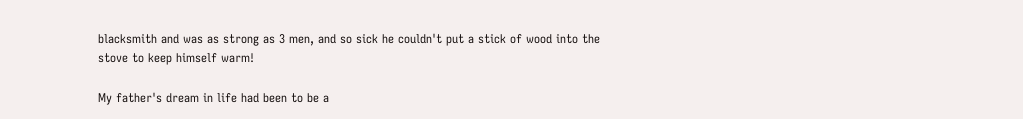blacksmith and was as strong as 3 men, and so sick he couldn't put a stick of wood into the stove to keep himself warm!

My father's dream in life had been to be a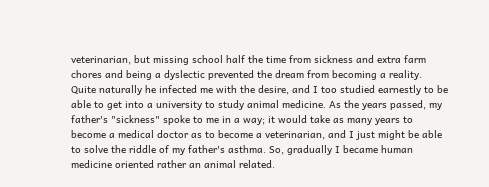veterinarian, but missing school half the time from sickness and extra farm chores and being a dyslectic prevented the dream from becoming a reality. Quite naturally he infected me with the desire, and I too studied earnestly to be able to get into a university to study animal medicine. As the years passed, my father's "sickness" spoke to me in a way; it would take as many years to become a medical doctor as to become a veterinarian, and I just might be able to solve the riddle of my father's asthma. So, gradually I became human medicine oriented rather an animal related.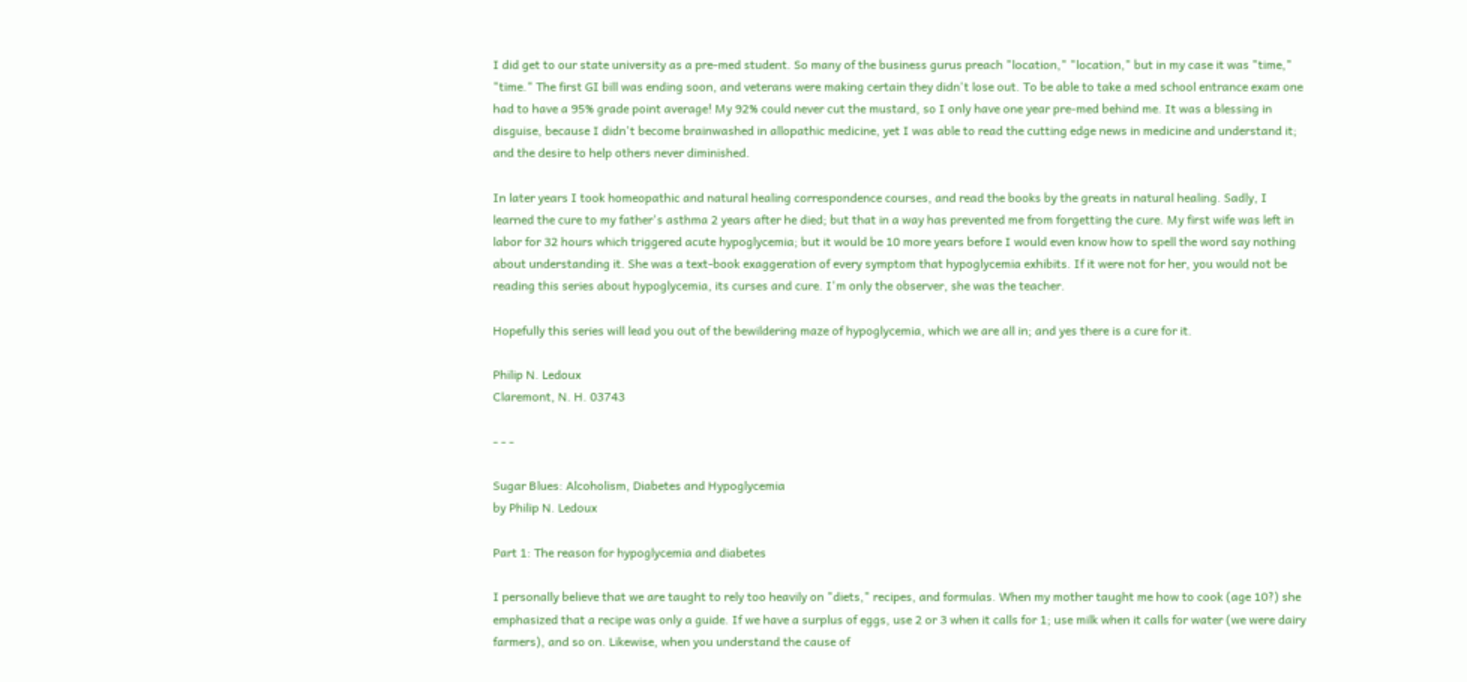I did get to our state university as a pre-med student. So many of the business gurus preach "location," "location," but in my case it was "time," "time." The first GI bill was ending soon, and veterans were making certain they didn't lose out. To be able to take a med school entrance exam one had to have a 95% grade point average! My 92% could never cut the mustard, so I only have one year pre-med behind me. It was a blessing in disguise, because I didn't become brainwashed in allopathic medicine, yet I was able to read the cutting edge news in medicine and understand it; and the desire to help others never diminished.

In later years I took homeopathic and natural healing correspondence courses, and read the books by the greats in natural healing. Sadly, I learned the cure to my father's asthma 2 years after he died; but that in a way has prevented me from forgetting the cure. My first wife was left in labor for 32 hours which triggered acute hypoglycemia; but it would be 10 more years before I would even know how to spell the word say nothing about understanding it. She was a text-book exaggeration of every symptom that hypoglycemia exhibits. If it were not for her, you would not be reading this series about hypoglycemia, its curses and cure. I'm only the observer, she was the teacher.

Hopefully this series will lead you out of the bewildering maze of hypoglycemia, which we are all in; and yes there is a cure for it.

Philip N. Ledoux
Claremont, N. H. 03743

- - -

Sugar Blues: Alcoholism, Diabetes and Hypoglycemia
by Philip N. Ledoux

Part 1: The reason for hypoglycemia and diabetes

I personally believe that we are taught to rely too heavily on "diets," recipes, and formulas. When my mother taught me how to cook (age 10?) she emphasized that a recipe was only a guide. If we have a surplus of eggs, use 2 or 3 when it calls for 1; use milk when it calls for water (we were dairy farmers), and so on. Likewise, when you understand the cause of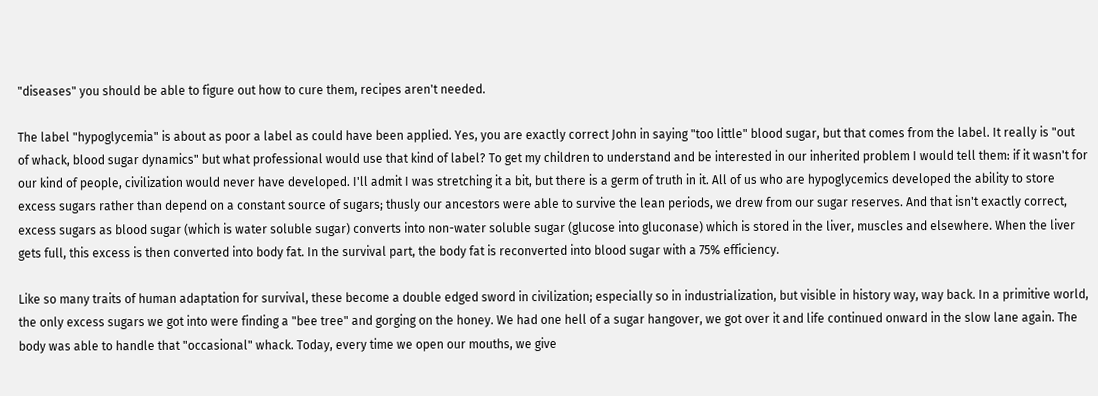"diseases" you should be able to figure out how to cure them, recipes aren't needed.

The label "hypoglycemia" is about as poor a label as could have been applied. Yes, you are exactly correct John in saying "too little" blood sugar, but that comes from the label. It really is "out of whack, blood sugar dynamics" but what professional would use that kind of label? To get my children to understand and be interested in our inherited problem I would tell them: if it wasn't for our kind of people, civilization would never have developed. I'll admit I was stretching it a bit, but there is a germ of truth in it. All of us who are hypoglycemics developed the ability to store excess sugars rather than depend on a constant source of sugars; thusly our ancestors were able to survive the lean periods, we drew from our sugar reserves. And that isn't exactly correct, excess sugars as blood sugar (which is water soluble sugar) converts into non-water soluble sugar (glucose into gluconase) which is stored in the liver, muscles and elsewhere. When the liver gets full, this excess is then converted into body fat. In the survival part, the body fat is reconverted into blood sugar with a 75% efficiency.

Like so many traits of human adaptation for survival, these become a double edged sword in civilization; especially so in industrialization, but visible in history way, way back. In a primitive world, the only excess sugars we got into were finding a "bee tree" and gorging on the honey. We had one hell of a sugar hangover, we got over it and life continued onward in the slow lane again. The body was able to handle that "occasional" whack. Today, every time we open our mouths, we give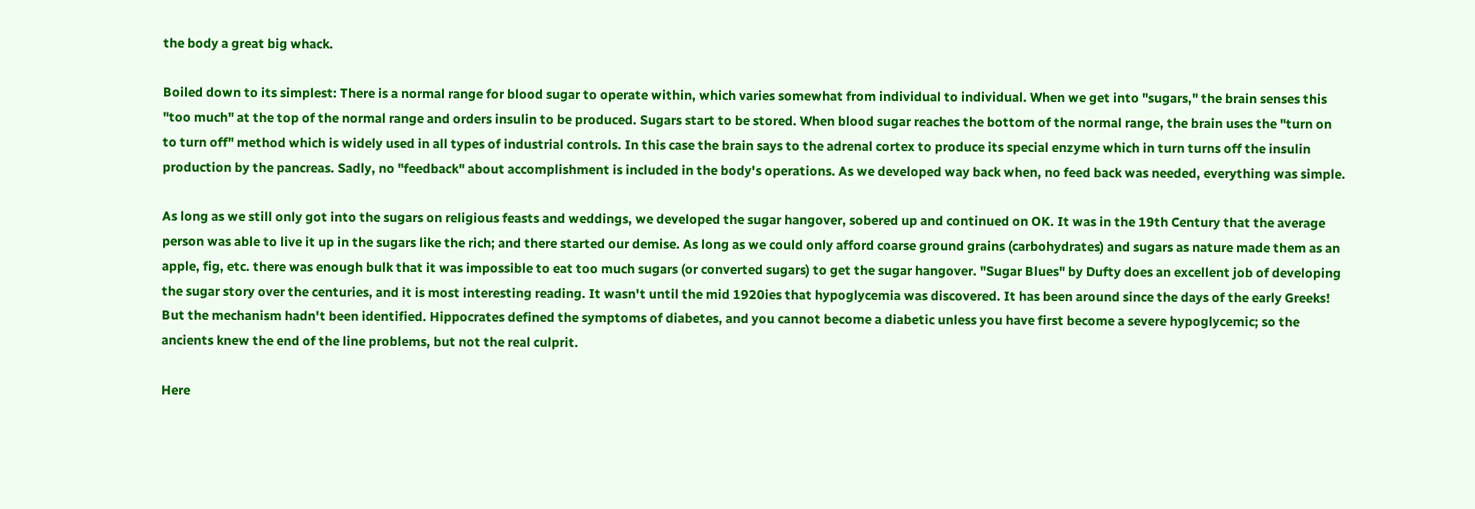the body a great big whack.

Boiled down to its simplest: There is a normal range for blood sugar to operate within, which varies somewhat from individual to individual. When we get into "sugars," the brain senses this "too much" at the top of the normal range and orders insulin to be produced. Sugars start to be stored. When blood sugar reaches the bottom of the normal range, the brain uses the "turn on to turn off" method which is widely used in all types of industrial controls. In this case the brain says to the adrenal cortex to produce its special enzyme which in turn turns off the insulin production by the pancreas. Sadly, no "feedback" about accomplishment is included in the body's operations. As we developed way back when, no feed back was needed, everything was simple.

As long as we still only got into the sugars on religious feasts and weddings, we developed the sugar hangover, sobered up and continued on OK. It was in the 19th Century that the average person was able to live it up in the sugars like the rich; and there started our demise. As long as we could only afford coarse ground grains (carbohydrates) and sugars as nature made them as an apple, fig, etc. there was enough bulk that it was impossible to eat too much sugars (or converted sugars) to get the sugar hangover. "Sugar Blues" by Dufty does an excellent job of developing the sugar story over the centuries, and it is most interesting reading. It wasn't until the mid 1920ies that hypoglycemia was discovered. It has been around since the days of the early Greeks! But the mechanism hadn't been identified. Hippocrates defined the symptoms of diabetes, and you cannot become a diabetic unless you have first become a severe hypoglycemic; so the ancients knew the end of the line problems, but not the real culprit.

Here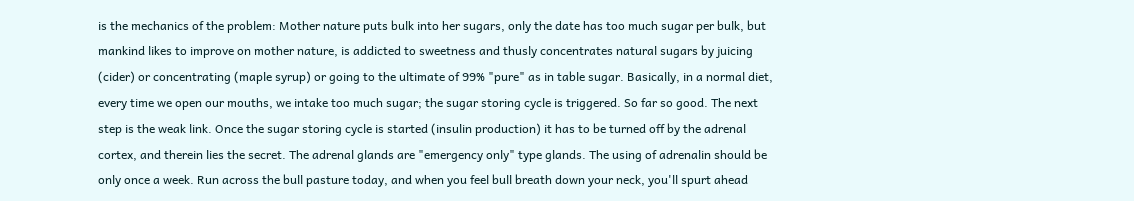is the mechanics of the problem: Mother nature puts bulk into her sugars, only the date has too much sugar per bulk, but mankind likes to improve on mother nature, is addicted to sweetness and thusly concentrates natural sugars by juicing (cider) or concentrating (maple syrup) or going to the ultimate of 99% "pure" as in table sugar. Basically, in a normal diet, every time we open our mouths, we intake too much sugar; the sugar storing cycle is triggered. So far so good. The next step is the weak link. Once the sugar storing cycle is started (insulin production) it has to be turned off by the adrenal cortex, and therein lies the secret. The adrenal glands are "emergency only" type glands. The using of adrenalin should be only once a week. Run across the bull pasture today, and when you feel bull breath down your neck, you'll spurt ahead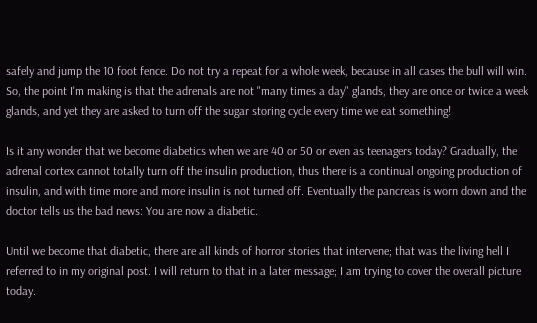safely and jump the 10 foot fence. Do not try a repeat for a whole week, because in all cases the bull will win. So, the point I'm making is that the adrenals are not "many times a day" glands, they are once or twice a week glands, and yet they are asked to turn off the sugar storing cycle every time we eat something!

Is it any wonder that we become diabetics when we are 40 or 50 or even as teenagers today? Gradually, the adrenal cortex cannot totally turn off the insulin production, thus there is a continual ongoing production of insulin, and with time more and more insulin is not turned off. Eventually the pancreas is worn down and the doctor tells us the bad news: You are now a diabetic.

Until we become that diabetic, there are all kinds of horror stories that intervene; that was the living hell I referred to in my original post. I will return to that in a later message; I am trying to cover the overall picture today.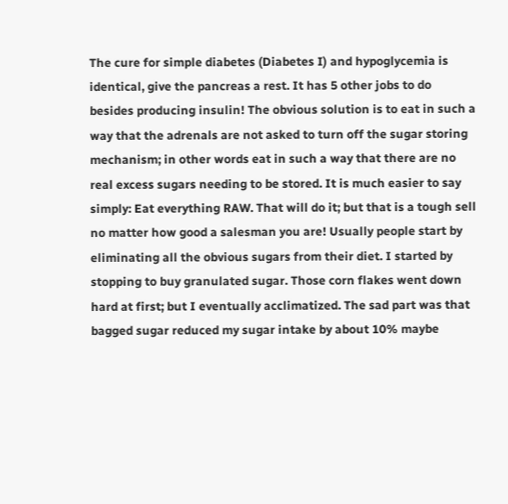The cure for simple diabetes (Diabetes I) and hypoglycemia is identical, give the pancreas a rest. It has 5 other jobs to do besides producing insulin! The obvious solution is to eat in such a way that the adrenals are not asked to turn off the sugar storing mechanism; in other words eat in such a way that there are no real excess sugars needing to be stored. It is much easier to say simply: Eat everything RAW. That will do it; but that is a tough sell no matter how good a salesman you are! Usually people start by eliminating all the obvious sugars from their diet. I started by stopping to buy granulated sugar. Those corn flakes went down hard at first; but I eventually acclimatized. The sad part was that bagged sugar reduced my sugar intake by about 10% maybe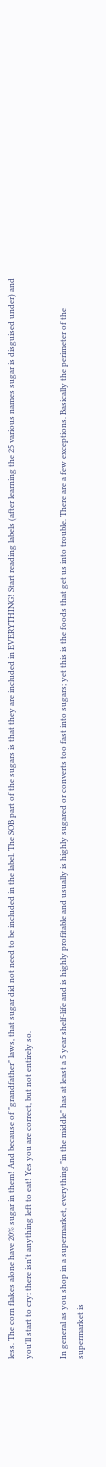less. The corn flakes alone have 20% sugar in them! And because of "grandfather" laws, that sugar did not need to be included in the label. The SOB part of the sugars is that they are included in EVERYTHING! Start reading labels (after learning the 25 various names sugar is disguised under) and you'll start to cry: there isn't anything left to eat! Yes you are correct, but not entirely so.

In general as you shop in a supermarket, everything "in the middle" has at least a 5 year shelf-life and is highly profitable and usually is highly sugared or converts too fast into sugars; yet this is the foods that get us into trouble. There are a few exceptions. Basically the perimeter of the supermarket is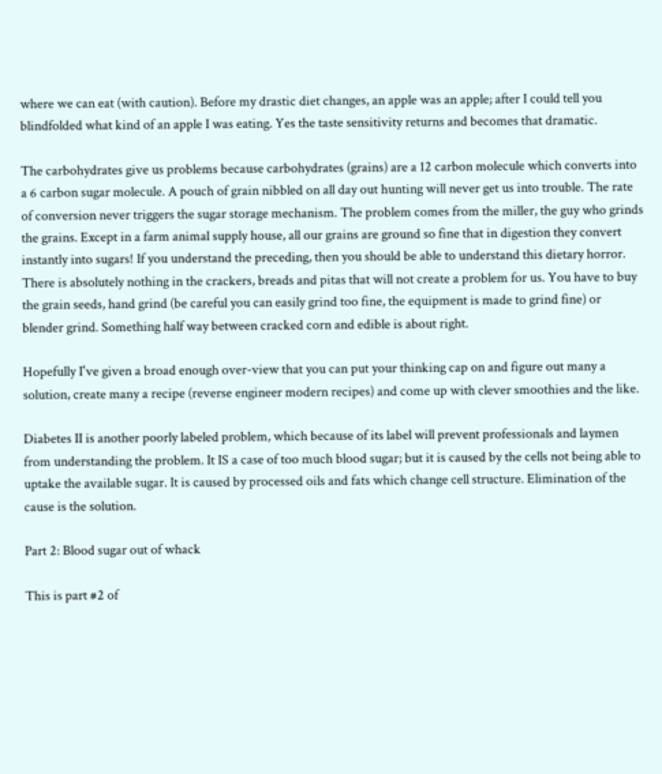where we can eat (with caution). Before my drastic diet changes, an apple was an apple; after I could tell you blindfolded what kind of an apple I was eating. Yes the taste sensitivity returns and becomes that dramatic.

The carbohydrates give us problems because carbohydrates (grains) are a 12 carbon molecule which converts into a 6 carbon sugar molecule. A pouch of grain nibbled on all day out hunting will never get us into trouble. The rate of conversion never triggers the sugar storage mechanism. The problem comes from the miller, the guy who grinds the grains. Except in a farm animal supply house, all our grains are ground so fine that in digestion they convert instantly into sugars! If you understand the preceding, then you should be able to understand this dietary horror. There is absolutely nothing in the crackers, breads and pitas that will not create a problem for us. You have to buy the grain seeds, hand grind (be careful you can easily grind too fine, the equipment is made to grind fine) or blender grind. Something half way between cracked corn and edible is about right.

Hopefully I've given a broad enough over-view that you can put your thinking cap on and figure out many a solution, create many a recipe (reverse engineer modern recipes) and come up with clever smoothies and the like.

Diabetes II is another poorly labeled problem, which because of its label will prevent professionals and laymen from understanding the problem. It IS a case of too much blood sugar; but it is caused by the cells not being able to uptake the available sugar. It is caused by processed oils and fats which change cell structure. Elimination of the cause is the solution.

Part 2: Blood sugar out of whack

This is part #2 of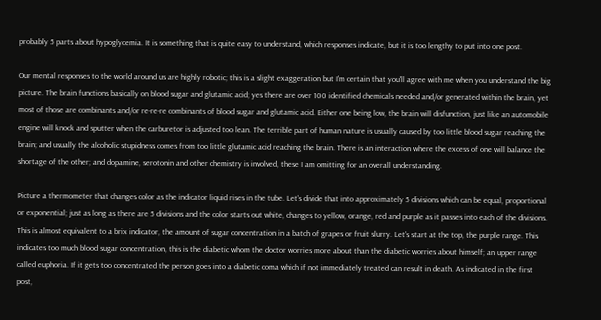probably 5 parts about hypoglycemia. It is something that is quite easy to understand, which responses indicate, but it is too lengthy to put into one post.

Our mental responses to the world around us are highly robotic; this is a slight exaggeration but I'm certain that you'll agree with me when you understand the big picture. The brain functions basically on blood sugar and glutamic acid; yes there are over 100 identified chemicals needed and/or generated within the brain, yet most of those are combinants and/or re-re-re combinants of blood sugar and glutamic acid. Either one being low, the brain will disfunction, just like an automobile engine will knock and sputter when the carburetor is adjusted too lean. The terrible part of human nature is usually caused by too little blood sugar reaching the brain; and usually the alcoholic stupidness comes from too little glutamic acid reaching the brain. There is an interaction where the excess of one will balance the shortage of the other; and dopamine, serotonin and other chemistry is involved, these I am omitting for an overall understanding.

Picture a thermometer that changes color as the indicator liquid rises in the tube. Let's divide that into approximately 5 divisions which can be equal, proportional or exponential; just as long as there are 5 divisions and the color starts out white, changes to yellow, orange, red and purple as it passes into each of the divisions. This is almost equivalent to a brix indicator, the amount of sugar concentration in a batch of grapes or fruit slurry. Let's start at the top, the purple range. This indicates too much blood sugar concentration, this is the diabetic whom the doctor worries more about than the diabetic worries about himself; an upper range called euphoria. If it gets too concentrated the person goes into a diabetic coma which if not immediately treated can result in death. As indicated in the first post,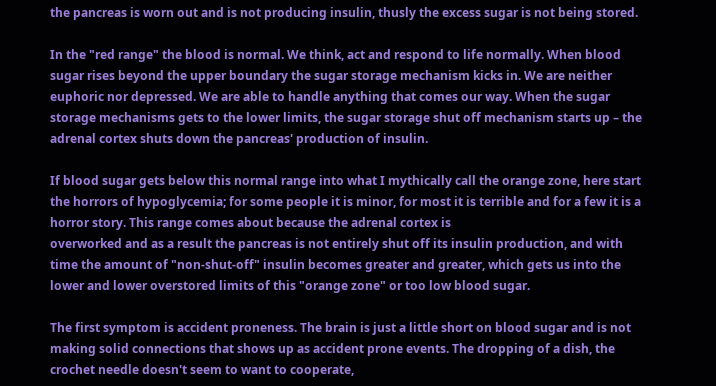the pancreas is worn out and is not producing insulin, thusly the excess sugar is not being stored.

In the "red range" the blood is normal. We think, act and respond to life normally. When blood sugar rises beyond the upper boundary the sugar storage mechanism kicks in. We are neither euphoric nor depressed. We are able to handle anything that comes our way. When the sugar storage mechanisms gets to the lower limits, the sugar storage shut off mechanism starts up – the adrenal cortex shuts down the pancreas' production of insulin.

If blood sugar gets below this normal range into what I mythically call the orange zone, here start the horrors of hypoglycemia; for some people it is minor, for most it is terrible and for a few it is a horror story. This range comes about because the adrenal cortex is
overworked and as a result the pancreas is not entirely shut off its insulin production, and with time the amount of "non-shut-off" insulin becomes greater and greater, which gets us into the lower and lower overstored limits of this "orange zone" or too low blood sugar.

The first symptom is accident proneness. The brain is just a little short on blood sugar and is not making solid connections that shows up as accident prone events. The dropping of a dish, the crochet needle doesn't seem to want to cooperate,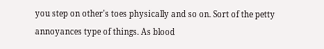you step on other's toes physically and so on. Sort of the petty annoyances type of things. As blood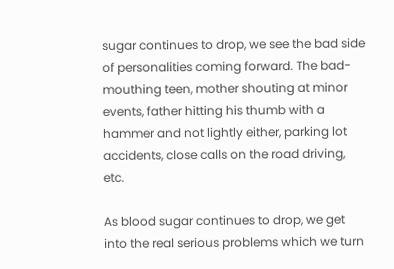sugar continues to drop, we see the bad side of personalities coming forward. The bad-mouthing teen, mother shouting at minor events, father hitting his thumb with a hammer and not lightly either, parking lot accidents, close calls on the road driving, etc.

As blood sugar continues to drop, we get into the real serious problems which we turn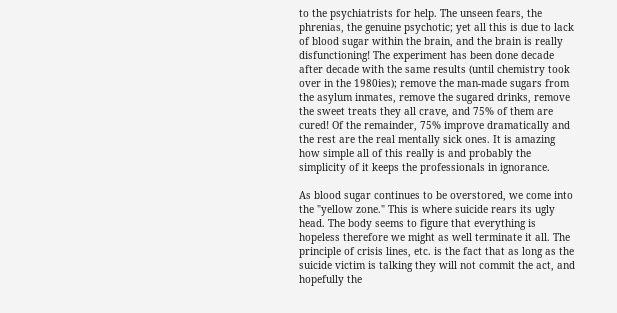to the psychiatrists for help. The unseen fears, the phrenias, the genuine psychotic; yet all this is due to lack of blood sugar within the brain, and the brain is really disfunctioning! The experiment has been done decade after decade with the same results (until chemistry took over in the 1980ies); remove the man-made sugars from the asylum inmates, remove the sugared drinks, remove the sweet treats they all crave, and 75% of them are cured! Of the remainder, 75% improve dramatically and the rest are the real mentally sick ones. It is amazing how simple all of this really is and probably the simplicity of it keeps the professionals in ignorance.

As blood sugar continues to be overstored, we come into the "yellow zone." This is where suicide rears its ugly head. The body seems to figure that everything is hopeless therefore we might as well terminate it all. The principle of crisis lines, etc. is the fact that as long as the suicide victim is talking they will not commit the act, and hopefully the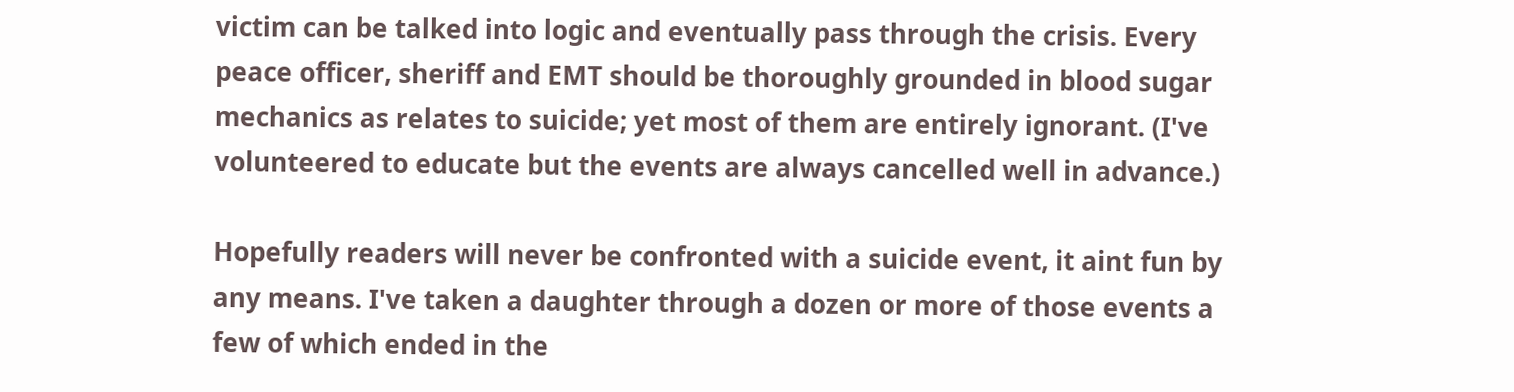victim can be talked into logic and eventually pass through the crisis. Every peace officer, sheriff and EMT should be thoroughly grounded in blood sugar mechanics as relates to suicide; yet most of them are entirely ignorant. (I've volunteered to educate but the events are always cancelled well in advance.)

Hopefully readers will never be confronted with a suicide event, it aint fun by any means. I've taken a daughter through a dozen or more of those events a few of which ended in the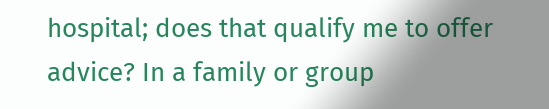hospital; does that qualify me to offer advice? In a family or group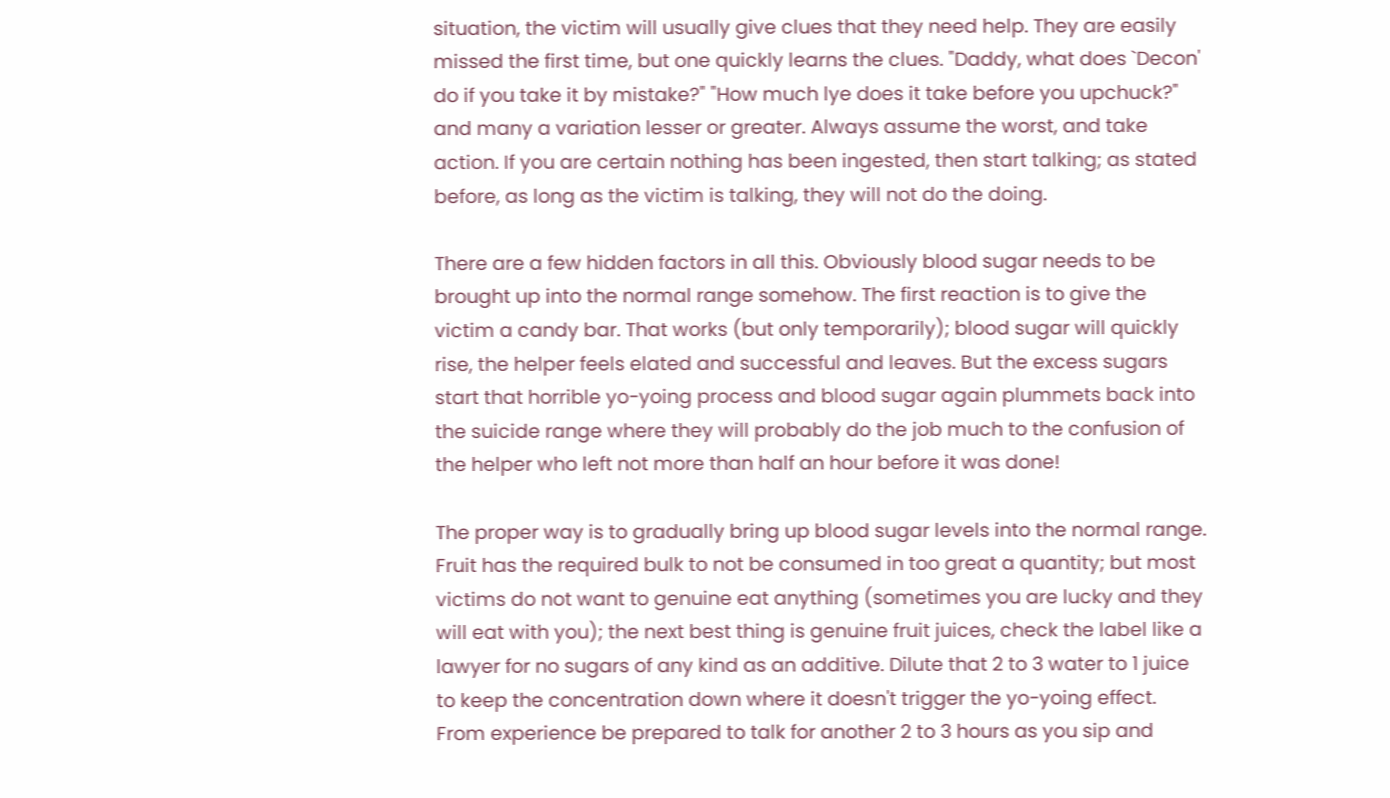situation, the victim will usually give clues that they need help. They are easily missed the first time, but one quickly learns the clues. "Daddy, what does `Decon' do if you take it by mistake?" "How much lye does it take before you upchuck?" and many a variation lesser or greater. Always assume the worst, and take action. If you are certain nothing has been ingested, then start talking; as stated before, as long as the victim is talking, they will not do the doing.

There are a few hidden factors in all this. Obviously blood sugar needs to be brought up into the normal range somehow. The first reaction is to give the victim a candy bar. That works (but only temporarily); blood sugar will quickly rise, the helper feels elated and successful and leaves. But the excess sugars start that horrible yo-yoing process and blood sugar again plummets back into the suicide range where they will probably do the job much to the confusion of the helper who left not more than half an hour before it was done!

The proper way is to gradually bring up blood sugar levels into the normal range. Fruit has the required bulk to not be consumed in too great a quantity; but most victims do not want to genuine eat anything (sometimes you are lucky and they will eat with you); the next best thing is genuine fruit juices, check the label like a lawyer for no sugars of any kind as an additive. Dilute that 2 to 3 water to 1 juice to keep the concentration down where it doesn't trigger the yo-yoing effect. From experience be prepared to talk for another 2 to 3 hours as you sip and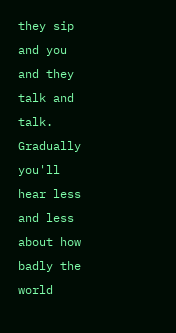they sip and you and they talk and talk. Gradually you'll hear less and less about how badly the world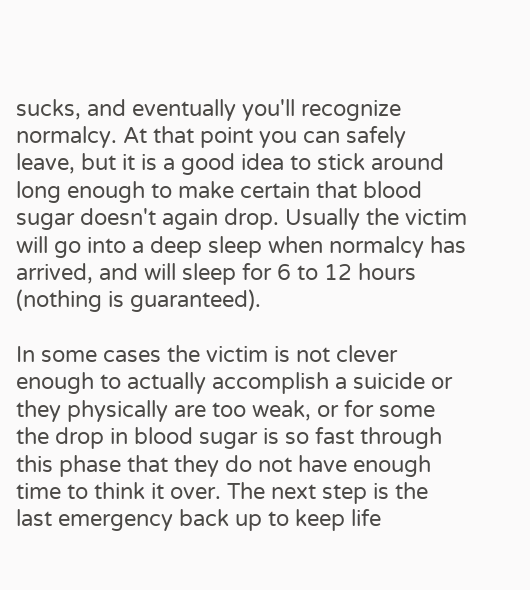sucks, and eventually you'll recognize normalcy. At that point you can safely leave, but it is a good idea to stick around long enough to make certain that blood sugar doesn't again drop. Usually the victim will go into a deep sleep when normalcy has arrived, and will sleep for 6 to 12 hours (nothing is guaranteed).

In some cases the victim is not clever enough to actually accomplish a suicide or they physically are too weak, or for some the drop in blood sugar is so fast through this phase that they do not have enough time to think it over. The next step is the last emergency back up to keep life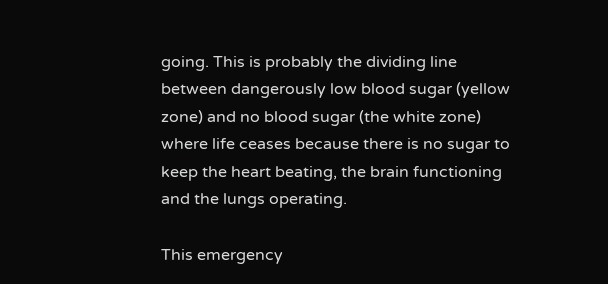going. This is probably the dividing line between dangerously low blood sugar (yellow zone) and no blood sugar (the white zone) where life ceases because there is no sugar to keep the heart beating, the brain functioning and the lungs operating.

This emergency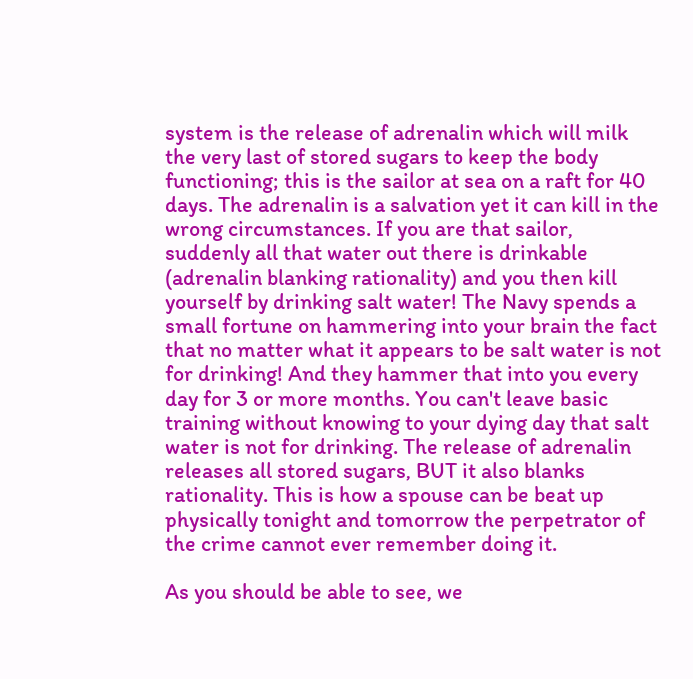system is the release of adrenalin which will milk the very last of stored sugars to keep the body functioning; this is the sailor at sea on a raft for 40 days. The adrenalin is a salvation yet it can kill in the wrong circumstances. If you are that sailor, suddenly all that water out there is drinkable (adrenalin blanking rationality) and you then kill yourself by drinking salt water! The Navy spends a small fortune on hammering into your brain the fact that no matter what it appears to be salt water is not for drinking! And they hammer that into you every day for 3 or more months. You can't leave basic training without knowing to your dying day that salt water is not for drinking. The release of adrenalin releases all stored sugars, BUT it also blanks rationality. This is how a spouse can be beat up physically tonight and tomorrow the perpetrator of the crime cannot ever remember doing it.

As you should be able to see, we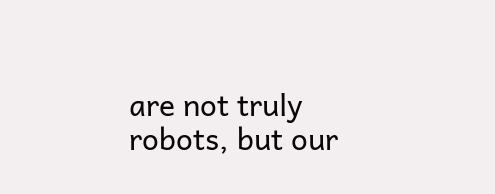are not truly robots, but our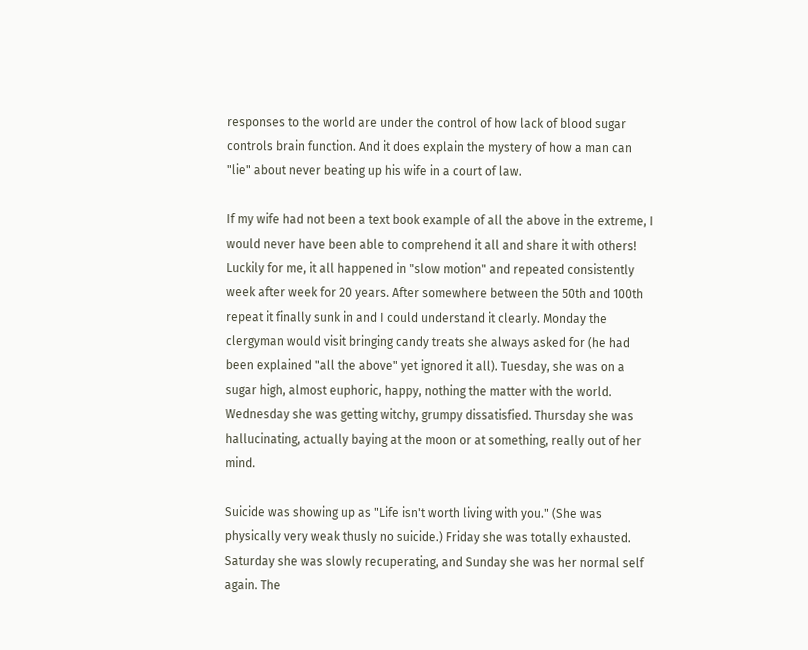responses to the world are under the control of how lack of blood sugar controls brain function. And it does explain the mystery of how a man can "lie" about never beating up his wife in a court of law.

If my wife had not been a text book example of all the above in the extreme, I would never have been able to comprehend it all and share it with others! Luckily for me, it all happened in "slow motion" and repeated consistently week after week for 20 years. After somewhere between the 50th and 100th repeat it finally sunk in and I could understand it clearly. Monday the clergyman would visit bringing candy treats she always asked for (he had been explained "all the above" yet ignored it all). Tuesday, she was on a sugar high, almost euphoric, happy, nothing the matter with the world. Wednesday she was getting witchy, grumpy dissatisfied. Thursday she was hallucinating, actually baying at the moon or at something, really out of her mind.

Suicide was showing up as "Life isn't worth living with you." (She was physically very weak thusly no suicide.) Friday she was totally exhausted. Saturday she was slowly recuperating, and Sunday she was her normal self again. The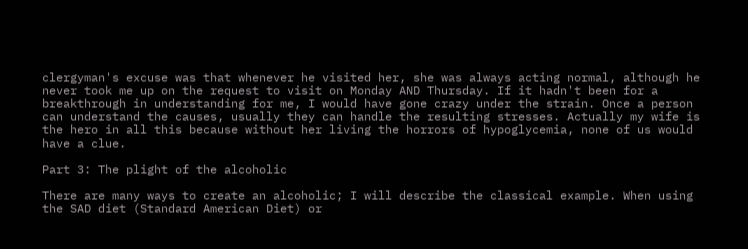clergyman's excuse was that whenever he visited her, she was always acting normal, although he never took me up on the request to visit on Monday AND Thursday. If it hadn't been for a breakthrough in understanding for me, I would have gone crazy under the strain. Once a person can understand the causes, usually they can handle the resulting stresses. Actually my wife is the hero in all this because without her living the horrors of hypoglycemia, none of us would have a clue.

Part 3: The plight of the alcoholic

There are many ways to create an alcoholic; I will describe the classical example. When using the SAD diet (Standard American Diet) or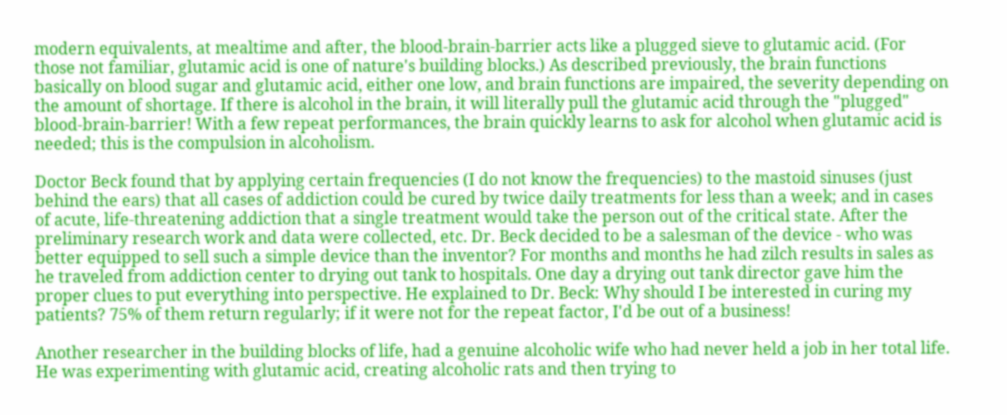modern equivalents, at mealtime and after, the blood-brain-barrier acts like a plugged sieve to glutamic acid. (For those not familiar, glutamic acid is one of nature's building blocks.) As described previously, the brain functions basically on blood sugar and glutamic acid, either one low, and brain functions are impaired, the severity depending on the amount of shortage. If there is alcohol in the brain, it will literally pull the glutamic acid through the "plugged" blood-brain-barrier! With a few repeat performances, the brain quickly learns to ask for alcohol when glutamic acid is needed; this is the compulsion in alcoholism.

Doctor Beck found that by applying certain frequencies (I do not know the frequencies) to the mastoid sinuses (just behind the ears) that all cases of addiction could be cured by twice daily treatments for less than a week; and in cases of acute, life-threatening addiction that a single treatment would take the person out of the critical state. After the preliminary research work and data were collected, etc. Dr. Beck decided to be a salesman of the device - who was better equipped to sell such a simple device than the inventor? For months and months he had zilch results in sales as he traveled from addiction center to drying out tank to hospitals. One day a drying out tank director gave him the proper clues to put everything into perspective. He explained to Dr. Beck: Why should I be interested in curing my patients? 75% of them return regularly; if it were not for the repeat factor, I'd be out of a business!

Another researcher in the building blocks of life, had a genuine alcoholic wife who had never held a job in her total life. He was experimenting with glutamic acid, creating alcoholic rats and then trying to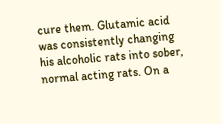cure them. Glutamic acid was consistently changing his alcoholic rats into sober, normal acting rats. On a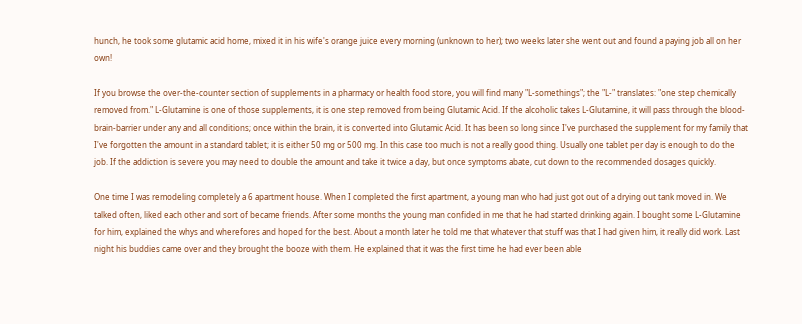hunch, he took some glutamic acid home, mixed it in his wife's orange juice every morning (unknown to her); two weeks later she went out and found a paying job all on her own!

If you browse the over-the-counter section of supplements in a pharmacy or health food store, you will find many "L-somethings"; the "L-" translates: "one step chemically removed from." L-Glutamine is one of those supplements, it is one step removed from being Glutamic Acid. If the alcoholic takes L-Glutamine, it will pass through the blood-brain-barrier under any and all conditions; once within the brain, it is converted into Glutamic Acid. It has been so long since I've purchased the supplement for my family that I've forgotten the amount in a standard tablet; it is either 50 mg or 500 mg. In this case too much is not a really good thing. Usually one tablet per day is enough to do the job. If the addiction is severe you may need to double the amount and take it twice a day, but once symptoms abate, cut down to the recommended dosages quickly.

One time I was remodeling completely a 6 apartment house. When I completed the first apartment, a young man who had just got out of a drying out tank moved in. We talked often, liked each other and sort of became friends. After some months the young man confided in me that he had started drinking again. I bought some L-Glutamine for him, explained the whys and wherefores and hoped for the best. About a month later he told me that whatever that stuff was that I had given him, it really did work. Last night his buddies came over and they brought the booze with them. He explained that it was the first time he had ever been able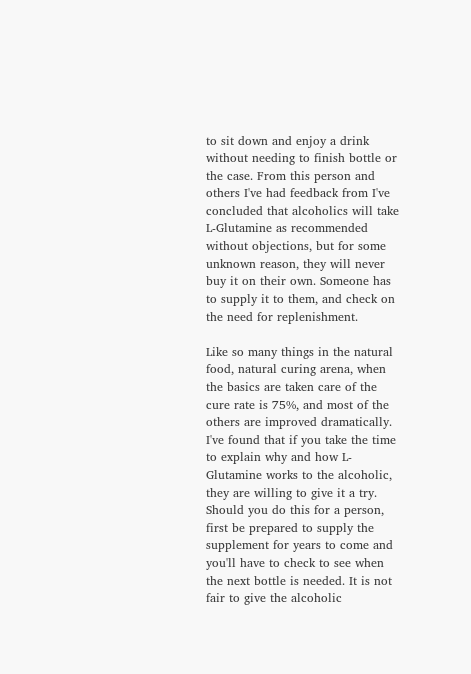to sit down and enjoy a drink without needing to finish bottle or the case. From this person and others I've had feedback from I've concluded that alcoholics will take L-Glutamine as recommended without objections, but for some unknown reason, they will never buy it on their own. Someone has to supply it to them, and check on the need for replenishment.

Like so many things in the natural food, natural curing arena, when the basics are taken care of the cure rate is 75%, and most of the others are improved dramatically. I've found that if you take the time to explain why and how L-Glutamine works to the alcoholic, they are willing to give it a try. Should you do this for a person, first be prepared to supply the supplement for years to come and you'll have to check to see when the next bottle is needed. It is not fair to give the alcoholic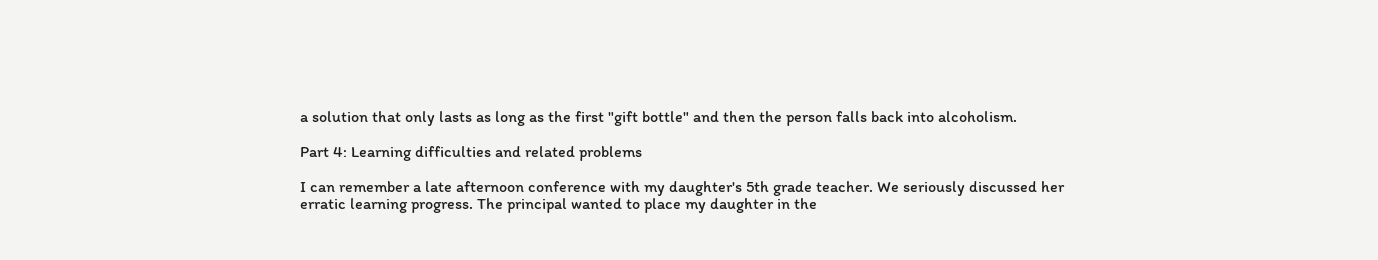a solution that only lasts as long as the first "gift bottle" and then the person falls back into alcoholism.

Part 4: Learning difficulties and related problems

I can remember a late afternoon conference with my daughter's 5th grade teacher. We seriously discussed her erratic learning progress. The principal wanted to place my daughter in the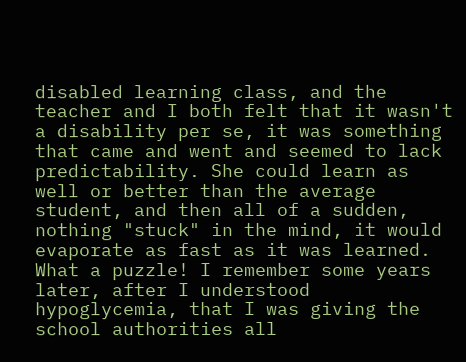disabled learning class, and the teacher and I both felt that it wasn't a disability per se, it was something that came and went and seemed to lack predictability. She could learn as well or better than the average student, and then all of a sudden, nothing "stuck" in the mind, it would evaporate as fast as it was learned. What a puzzle! I remember some years later, after I understood hypoglycemia, that I was giving the school authorities all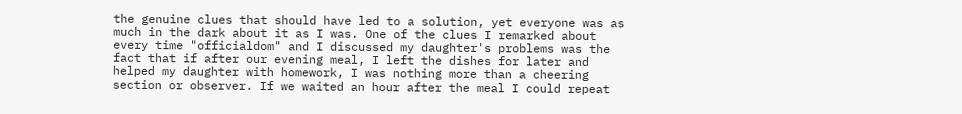the genuine clues that should have led to a solution, yet everyone was as much in the dark about it as I was. One of the clues I remarked about every time "officialdom" and I discussed my daughter's problems was the fact that if after our evening meal, I left the dishes for later and helped my daughter with homework, I was nothing more than a cheering section or observer. If we waited an hour after the meal I could repeat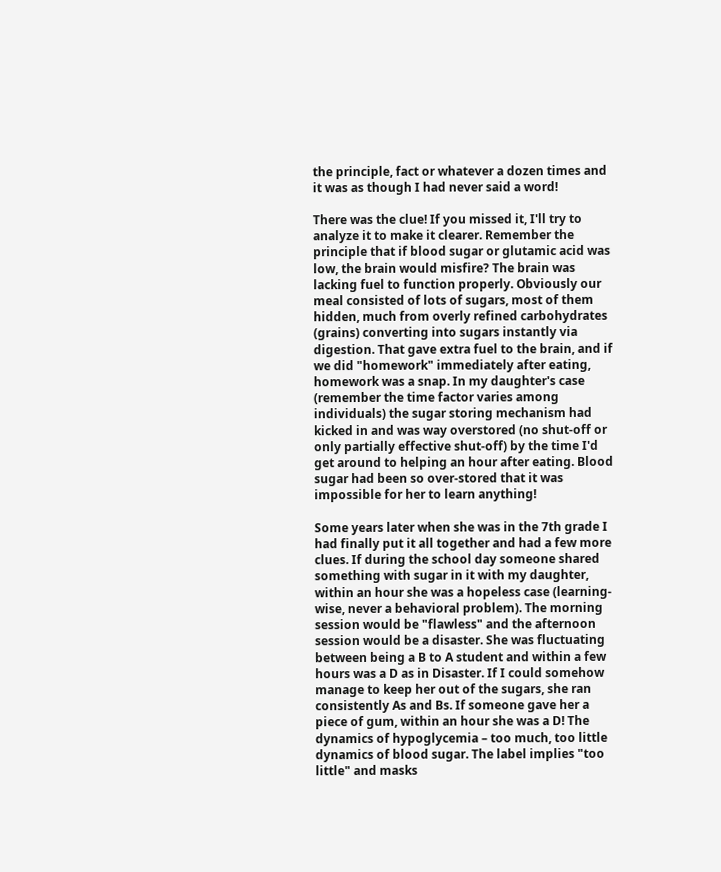the principle, fact or whatever a dozen times and it was as though I had never said a word!

There was the clue! If you missed it, I'll try to analyze it to make it clearer. Remember the principle that if blood sugar or glutamic acid was low, the brain would misfire? The brain was lacking fuel to function properly. Obviously our meal consisted of lots of sugars, most of them hidden, much from overly refined carbohydrates (grains) converting into sugars instantly via digestion. That gave extra fuel to the brain, and if we did "homework" immediately after eating, homework was a snap. In my daughter's case (remember the time factor varies among individuals) the sugar storing mechanism had kicked in and was way overstored (no shut-off or only partially effective shut-off) by the time I'd get around to helping an hour after eating. Blood sugar had been so over-stored that it was impossible for her to learn anything!

Some years later when she was in the 7th grade I had finally put it all together and had a few more clues. If during the school day someone shared something with sugar in it with my daughter, within an hour she was a hopeless case (learning-wise, never a behavioral problem). The morning session would be "flawless" and the afternoon session would be a disaster. She was fluctuating between being a B to A student and within a few hours was a D as in Disaster. If I could somehow manage to keep her out of the sugars, she ran consistently As and Bs. If someone gave her a piece of gum, within an hour she was a D! The dynamics of hypoglycemia – too much, too little dynamics of blood sugar. The label implies "too little" and masks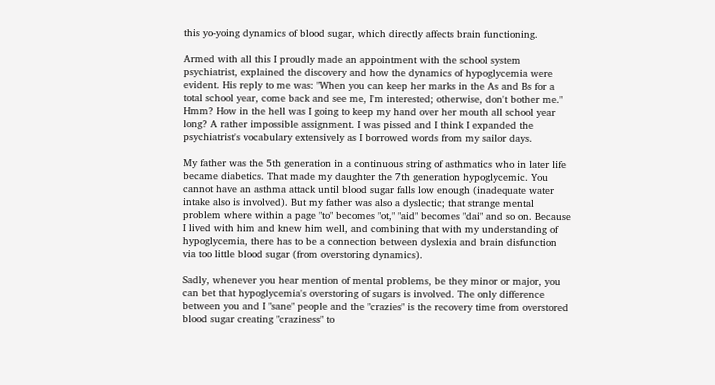this yo-yoing dynamics of blood sugar, which directly affects brain functioning.

Armed with all this I proudly made an appointment with the school system psychiatrist, explained the discovery and how the dynamics of hypoglycemia were evident. His reply to me was: "When you can keep her marks in the As and Bs for a total school year, come back and see me, I'm interested; otherwise, don't bother me." Hmm? How in the hell was I going to keep my hand over her mouth all school year long? A rather impossible assignment. I was pissed and I think I expanded the psychiatrist's vocabulary extensively as I borrowed words from my sailor days.

My father was the 5th generation in a continuous string of asthmatics who in later life became diabetics. That made my daughter the 7th generation hypoglycemic. You cannot have an asthma attack until blood sugar falls low enough (inadequate water intake also is involved). But my father was also a dyslectic; that strange mental problem where within a page "to" becomes "ot," "aid" becomes "dai" and so on. Because I lived with him and knew him well, and combining that with my understanding of hypoglycemia, there has to be a connection between dyslexia and brain disfunction via too little blood sugar (from overstoring dynamics).

Sadly, whenever you hear mention of mental problems, be they minor or major, you can bet that hypoglycemia's overstoring of sugars is involved. The only difference between you and I "sane" people and the "crazies" is the recovery time from overstored blood sugar creating "craziness" to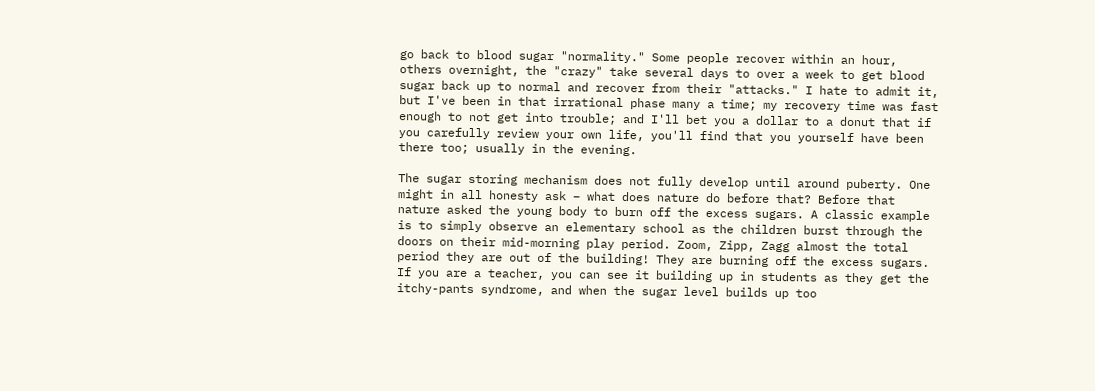go back to blood sugar "normality." Some people recover within an hour, others overnight, the "crazy" take several days to over a week to get blood sugar back up to normal and recover from their "attacks." I hate to admit it, but I've been in that irrational phase many a time; my recovery time was fast enough to not get into trouble; and I'll bet you a dollar to a donut that if you carefully review your own life, you'll find that you yourself have been there too; usually in the evening.

The sugar storing mechanism does not fully develop until around puberty. One might in all honesty ask – what does nature do before that? Before that nature asked the young body to burn off the excess sugars. A classic example is to simply observe an elementary school as the children burst through the doors on their mid-morning play period. Zoom, Zipp, Zagg almost the total period they are out of the building! They are burning off the excess sugars. If you are a teacher, you can see it building up in students as they get the itchy-pants syndrome, and when the sugar level builds up too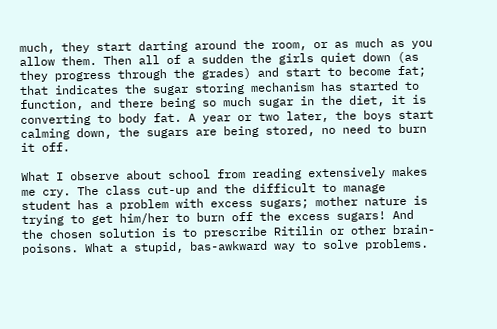much, they start darting around the room, or as much as you allow them. Then all of a sudden the girls quiet down (as they progress through the grades) and start to become fat; that indicates the sugar storing mechanism has started to function, and there being so much sugar in the diet, it is converting to body fat. A year or two later, the boys start calming down, the sugars are being stored, no need to burn it off.

What I observe about school from reading extensively makes me cry. The class cut-up and the difficult to manage student has a problem with excess sugars; mother nature is trying to get him/her to burn off the excess sugars! And the chosen solution is to prescribe Ritilin or other brain-poisons. What a stupid, bas-awkward way to solve problems.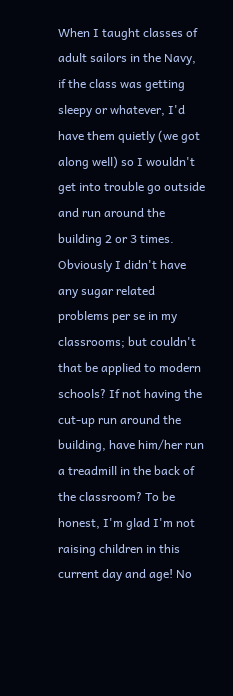When I taught classes of adult sailors in the Navy, if the class was getting sleepy or whatever, I'd have them quietly (we got along well) so I wouldn't get into trouble go outside and run around the building 2 or 3 times. Obviously I didn't have any sugar related problems per se in my classrooms; but couldn't that be applied to modern schools? If not having the cut-up run around the building, have him/her run a treadmill in the back of the classroom? To be honest, I'm glad I'm not raising children in this current day and age! No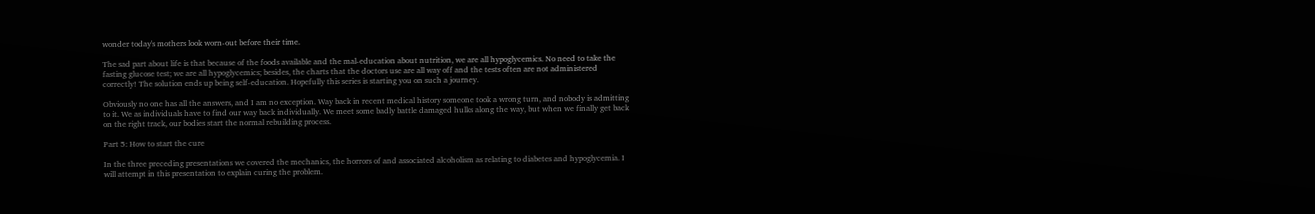wonder today's mothers look worn-out before their time.

The sad part about life is that because of the foods available and the mal-education about nutrition, we are all hypoglycemics. No need to take the fasting glucose test; we are all hypoglycemics; besides, the charts that the doctors use are all way off and the tests often are not administered correctly! The solution ends up being self-education. Hopefully this series is starting you on such a journey.

Obviously no one has all the answers, and I am no exception. Way back in recent medical history someone took a wrong turn, and nobody is admitting to it. We as individuals have to find our way back individually. We meet some badly battle damaged hulks along the way, but when we finally get back on the right track, our bodies start the normal rebuilding process.

Part 5: How to start the cure

In the three preceding presentations we covered the mechanics, the horrors of and associated alcoholism as relating to diabetes and hypoglycemia. I will attempt in this presentation to explain curing the problem.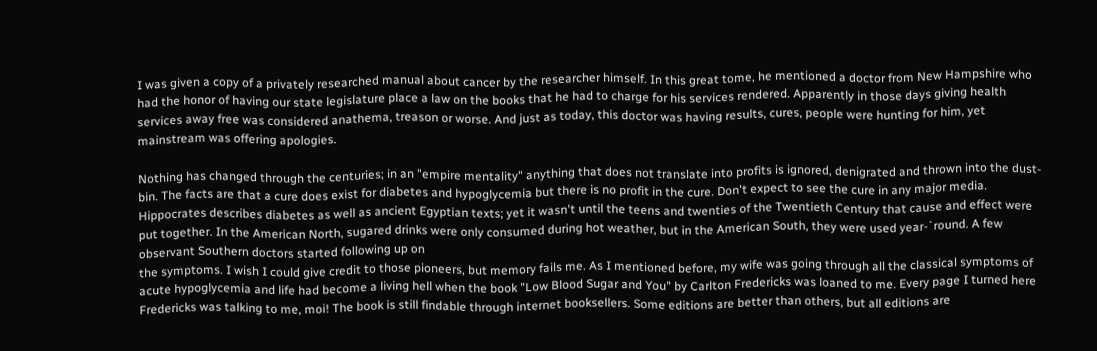I was given a copy of a privately researched manual about cancer by the researcher himself. In this great tome, he mentioned a doctor from New Hampshire who had the honor of having our state legislature place a law on the books that he had to charge for his services rendered. Apparently in those days giving health services away free was considered anathema, treason or worse. And just as today, this doctor was having results, cures, people were hunting for him, yet mainstream was offering apologies.

Nothing has changed through the centuries; in an "empire mentality" anything that does not translate into profits is ignored, denigrated and thrown into the dust-bin. The facts are that a cure does exist for diabetes and hypoglycemia but there is no profit in the cure. Don't expect to see the cure in any major media. Hippocrates describes diabetes as well as ancient Egyptian texts; yet it wasn't until the teens and twenties of the Twentieth Century that cause and effect were put together. In the American North, sugared drinks were only consumed during hot weather, but in the American South, they were used year-`round. A few observant Southern doctors started following up on
the symptoms. I wish I could give credit to those pioneers, but memory fails me. As I mentioned before, my wife was going through all the classical symptoms of acute hypoglycemia and life had become a living hell when the book "Low Blood Sugar and You" by Carlton Fredericks was loaned to me. Every page I turned here Fredericks was talking to me, moi! The book is still findable through internet booksellers. Some editions are better than others, but all editions are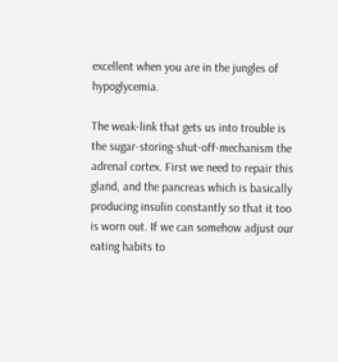excellent when you are in the jungles of hypoglycemia.

The weak-link that gets us into trouble is the sugar-storing-shut-off-mechanism the adrenal cortex. First we need to repair this gland, and the pancreas which is basically producing insulin constantly so that it too is worn out. If we can somehow adjust our eating habits to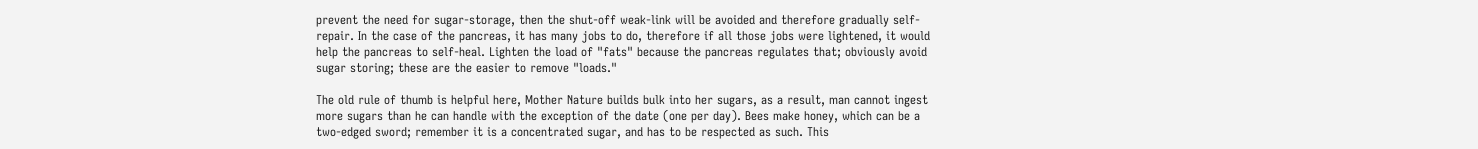prevent the need for sugar-storage, then the shut-off weak-link will be avoided and therefore gradually self-repair. In the case of the pancreas, it has many jobs to do, therefore if all those jobs were lightened, it would help the pancreas to self-heal. Lighten the load of "fats" because the pancreas regulates that; obviously avoid sugar storing; these are the easier to remove "loads."

The old rule of thumb is helpful here, Mother Nature builds bulk into her sugars, as a result, man cannot ingest more sugars than he can handle with the exception of the date (one per day). Bees make honey, which can be a two-edged sword; remember it is a concentrated sugar, and has to be respected as such. This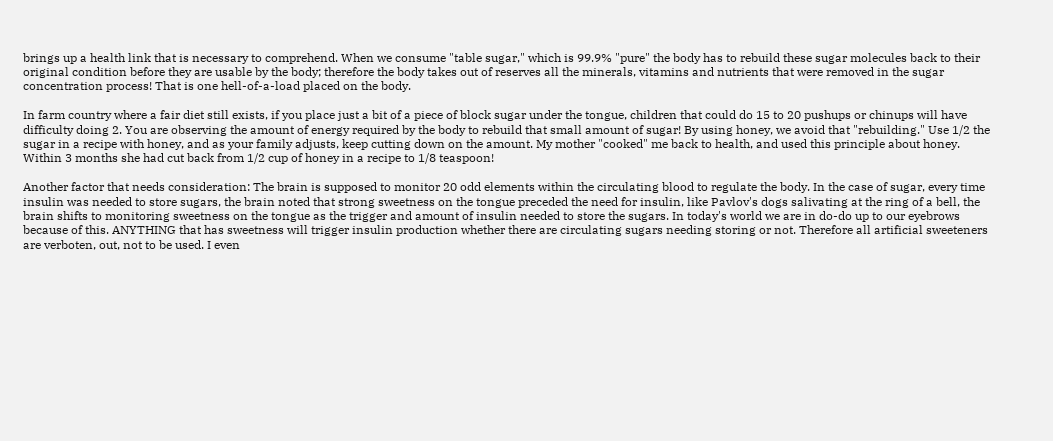brings up a health link that is necessary to comprehend. When we consume "table sugar," which is 99.9% "pure" the body has to rebuild these sugar molecules back to their original condition before they are usable by the body; therefore the body takes out of reserves all the minerals, vitamins and nutrients that were removed in the sugar concentration process! That is one hell-of-a-load placed on the body.

In farm country where a fair diet still exists, if you place just a bit of a piece of block sugar under the tongue, children that could do 15 to 20 pushups or chinups will have difficulty doing 2. You are observing the amount of energy required by the body to rebuild that small amount of sugar! By using honey, we avoid that "rebuilding." Use 1/2 the sugar in a recipe with honey, and as your family adjusts, keep cutting down on the amount. My mother "cooked" me back to health, and used this principle about honey. Within 3 months she had cut back from 1/2 cup of honey in a recipe to 1/8 teaspoon!

Another factor that needs consideration: The brain is supposed to monitor 20 odd elements within the circulating blood to regulate the body. In the case of sugar, every time insulin was needed to store sugars, the brain noted that strong sweetness on the tongue preceded the need for insulin, like Pavlov's dogs salivating at the ring of a bell, the brain shifts to monitoring sweetness on the tongue as the trigger and amount of insulin needed to store the sugars. In today's world we are in do-do up to our eyebrows because of this. ANYTHING that has sweetness will trigger insulin production whether there are circulating sugars needing storing or not. Therefore all artificial sweeteners are verboten, out, not to be used. I even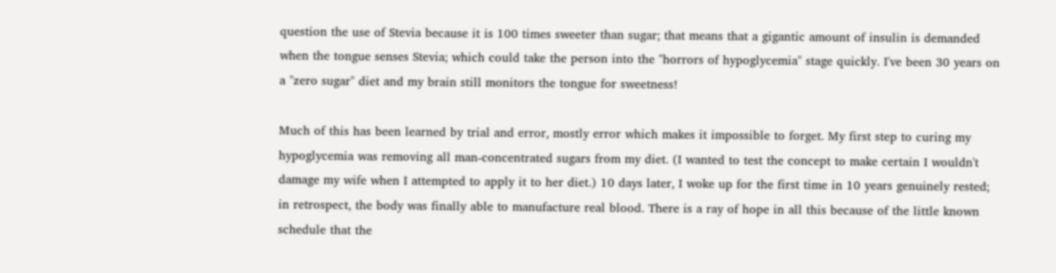question the use of Stevia because it is 100 times sweeter than sugar; that means that a gigantic amount of insulin is demanded when the tongue senses Stevia; which could take the person into the "horrors of hypoglycemia" stage quickly. I've been 30 years on a "zero sugar" diet and my brain still monitors the tongue for sweetness!

Much of this has been learned by trial and error, mostly error which makes it impossible to forget. My first step to curing my hypoglycemia was removing all man-concentrated sugars from my diet. (I wanted to test the concept to make certain I wouldn't damage my wife when I attempted to apply it to her diet.) 10 days later, I woke up for the first time in 10 years genuinely rested; in retrospect, the body was finally able to manufacture real blood. There is a ray of hope in all this because of the little known schedule that the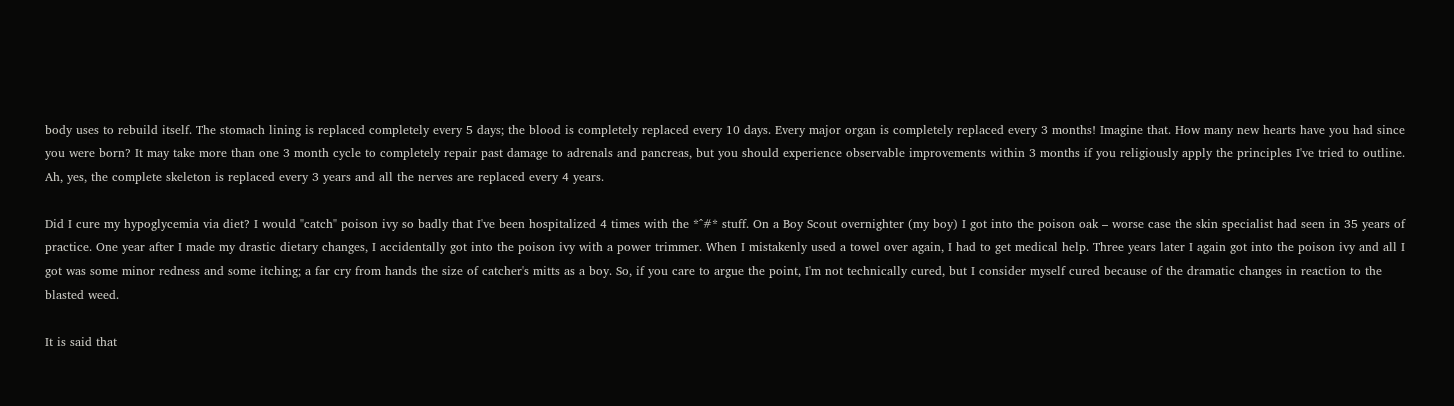body uses to rebuild itself. The stomach lining is replaced completely every 5 days; the blood is completely replaced every 10 days. Every major organ is completely replaced every 3 months! Imagine that. How many new hearts have you had since you were born? It may take more than one 3 month cycle to completely repair past damage to adrenals and pancreas, but you should experience observable improvements within 3 months if you religiously apply the principles I've tried to outline. Ah, yes, the complete skeleton is replaced every 3 years and all the nerves are replaced every 4 years.

Did I cure my hypoglycemia via diet? I would "catch" poison ivy so badly that I've been hospitalized 4 times with the *^#* stuff. On a Boy Scout overnighter (my boy) I got into the poison oak – worse case the skin specialist had seen in 35 years of practice. One year after I made my drastic dietary changes, I accidentally got into the poison ivy with a power trimmer. When I mistakenly used a towel over again, I had to get medical help. Three years later I again got into the poison ivy and all I got was some minor redness and some itching; a far cry from hands the size of catcher's mitts as a boy. So, if you care to argue the point, I'm not technically cured, but I consider myself cured because of the dramatic changes in reaction to the blasted weed.

It is said that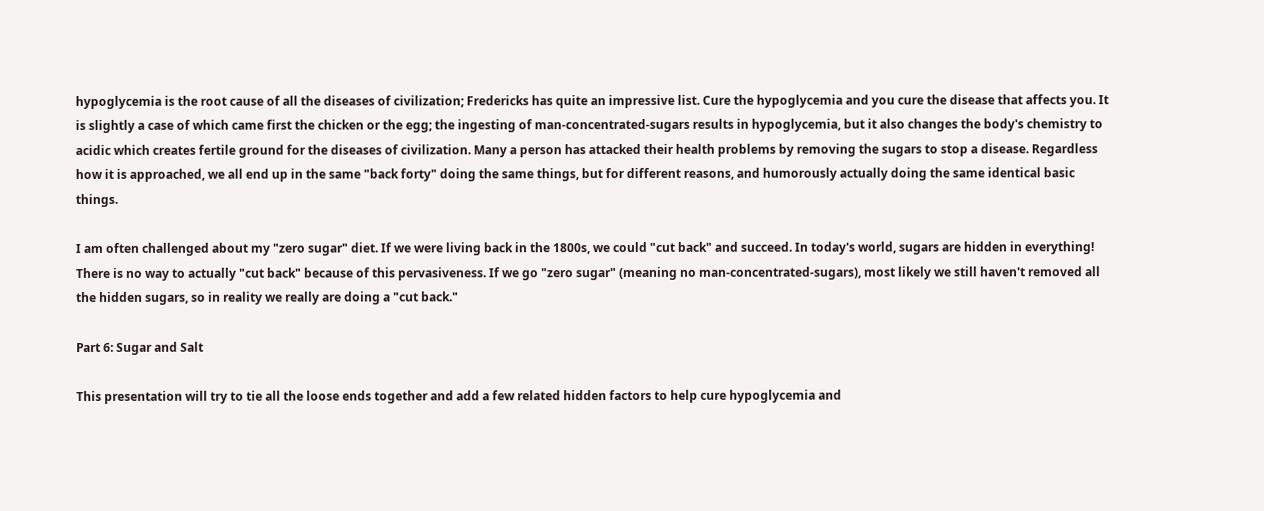hypoglycemia is the root cause of all the diseases of civilization; Fredericks has quite an impressive list. Cure the hypoglycemia and you cure the disease that affects you. It is slightly a case of which came first the chicken or the egg; the ingesting of man-concentrated-sugars results in hypoglycemia, but it also changes the body's chemistry to acidic which creates fertile ground for the diseases of civilization. Many a person has attacked their health problems by removing the sugars to stop a disease. Regardless how it is approached, we all end up in the same "back forty" doing the same things, but for different reasons, and humorously actually doing the same identical basic things.

I am often challenged about my "zero sugar" diet. If we were living back in the 1800s, we could "cut back" and succeed. In today's world, sugars are hidden in everything! There is no way to actually "cut back" because of this pervasiveness. If we go "zero sugar" (meaning no man-concentrated-sugars), most likely we still haven't removed all the hidden sugars, so in reality we really are doing a "cut back."

Part 6: Sugar and Salt

This presentation will try to tie all the loose ends together and add a few related hidden factors to help cure hypoglycemia and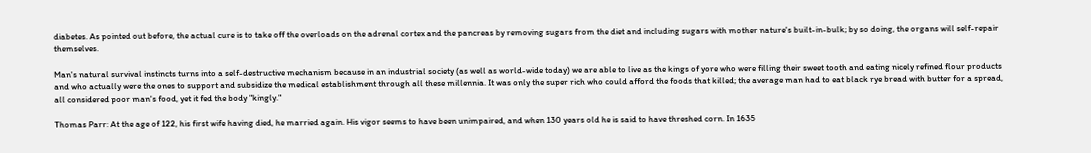diabetes. As pointed out before, the actual cure is to take off the overloads on the adrenal cortex and the pancreas by removing sugars from the diet and including sugars with mother nature's built-in-bulk; by so doing, the organs will self-repair themselves.

Man's natural survival instincts turns into a self-destructive mechanism because in an industrial society (as well as world-wide today) we are able to live as the kings of yore who were filling their sweet tooth and eating nicely refined flour products and who actually were the ones to support and subsidize the medical establishment through all these millennia. It was only the super rich who could afford the foods that killed; the average man had to eat black rye bread with butter for a spread, all considered poor man's food, yet it fed the body "kingly."

Thomas Parr: At the age of 122, his first wife having died, he married again. His vigor seems to have been unimpaired, and when 130 years old he is said to have threshed corn. In 1635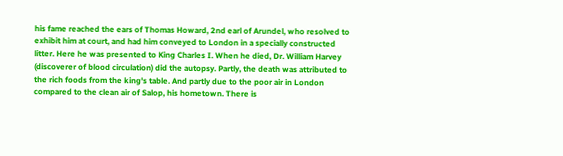his fame reached the ears of Thomas Howard, 2nd earl of Arundel, who resolved to exhibit him at court, and had him conveyed to London in a specially constructed litter. Here he was presented to King Charles I. When he died, Dr. William Harvey (discoverer of blood circulation) did the autopsy. Partly, the death was attributed to the rich foods from the king's table. And partly due to the poor air in London compared to the clean air of Salop, his hometown. There is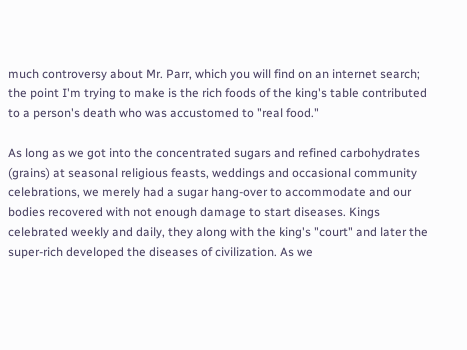much controversy about Mr. Parr, which you will find on an internet search; the point I'm trying to make is the rich foods of the king's table contributed to a person's death who was accustomed to "real food."

As long as we got into the concentrated sugars and refined carbohydrates (grains) at seasonal religious feasts, weddings and occasional community celebrations, we merely had a sugar hang-over to accommodate and our bodies recovered with not enough damage to start diseases. Kings celebrated weekly and daily, they along with the king's "court" and later the super-rich developed the diseases of civilization. As we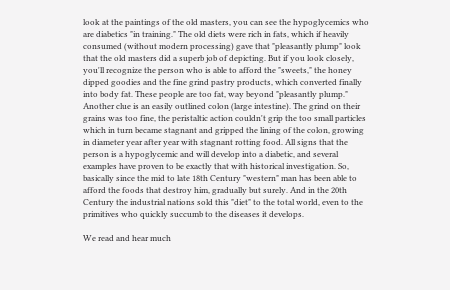look at the paintings of the old masters, you can see the hypoglycemics who are diabetics "in training." The old diets were rich in fats, which if heavily consumed (without modern processing) gave that "pleasantly plump" look that the old masters did a superb job of depicting. But if you look closely, you'll recognize the person who is able to afford the "sweets," the honey dipped goodies and the fine grind pastry products, which converted finally into body fat. These people are too fat, way beyond "pleasantly plump." Another clue is an easily outlined colon (large intestine). The grind on their grains was too fine, the peristaltic action couldn't grip the too small particles which in turn became stagnant and gripped the lining of the colon, growing in diameter year after year with stagnant rotting food. All signs that the person is a hypoglycemic and will develop into a diabetic, and several examples have proven to be exactly that with historical investigation. So, basically since the mid to late 18th Century "western" man has been able to afford the foods that destroy him, gradually but surely. And in the 20th Century the industrial nations sold this "diet" to the total world, even to the primitives who quickly succumb to the diseases it develops.

We read and hear much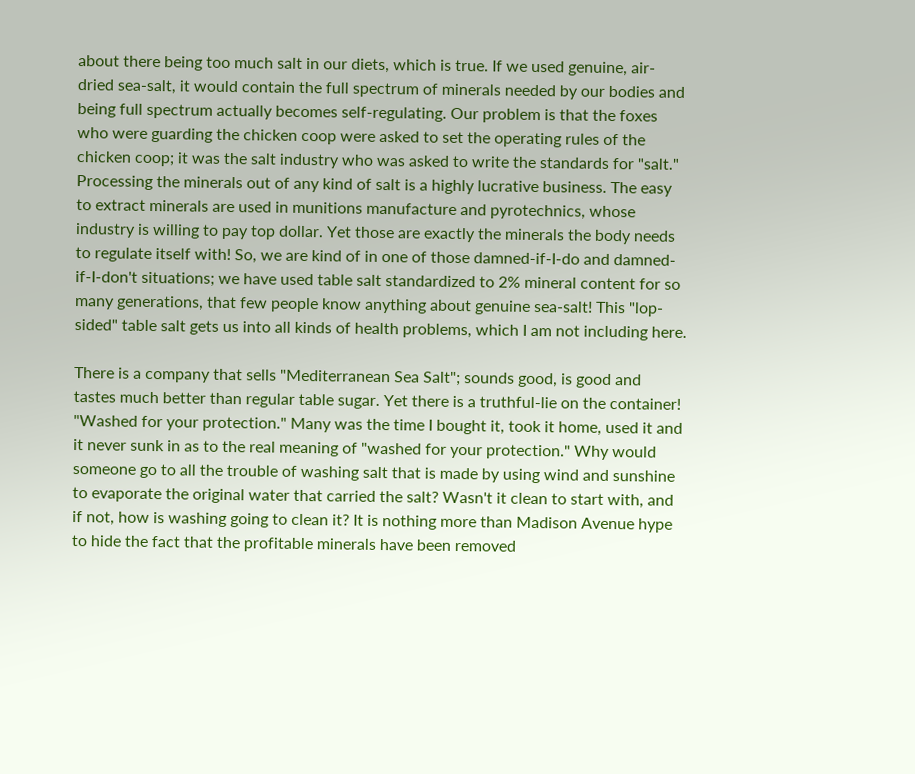about there being too much salt in our diets, which is true. If we used genuine, air-dried sea-salt, it would contain the full spectrum of minerals needed by our bodies and being full spectrum actually becomes self-regulating. Our problem is that the foxes who were guarding the chicken coop were asked to set the operating rules of the chicken coop; it was the salt industry who was asked to write the standards for "salt." Processing the minerals out of any kind of salt is a highly lucrative business. The easy to extract minerals are used in munitions manufacture and pyrotechnics, whose industry is willing to pay top dollar. Yet those are exactly the minerals the body needs to regulate itself with! So, we are kind of in one of those damned-if-I-do and damned-if-I-don't situations; we have used table salt standardized to 2% mineral content for so many generations, that few people know anything about genuine sea-salt! This "lop-sided" table salt gets us into all kinds of health problems, which I am not including here.

There is a company that sells "Mediterranean Sea Salt"; sounds good, is good and tastes much better than regular table sugar. Yet there is a truthful-lie on the container! "Washed for your protection." Many was the time I bought it, took it home, used it and it never sunk in as to the real meaning of "washed for your protection." Why would someone go to all the trouble of washing salt that is made by using wind and sunshine to evaporate the original water that carried the salt? Wasn't it clean to start with, and if not, how is washing going to clean it? It is nothing more than Madison Avenue hype to hide the fact that the profitable minerals have been removed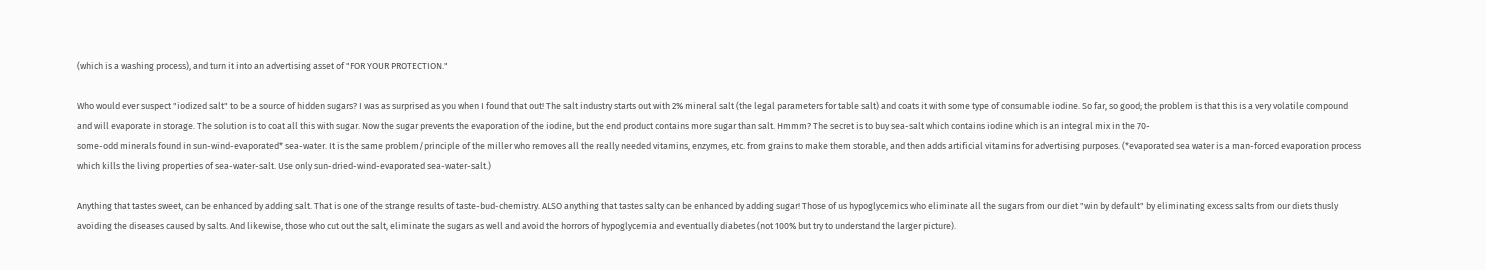(which is a washing process), and turn it into an advertising asset of "FOR YOUR PROTECTION."

Who would ever suspect "iodized salt" to be a source of hidden sugars? I was as surprised as you when I found that out! The salt industry starts out with 2% mineral salt (the legal parameters for table salt) and coats it with some type of consumable iodine. So far, so good; the problem is that this is a very volatile compound and will evaporate in storage. The solution is to coat all this with sugar. Now the sugar prevents the evaporation of the iodine, but the end product contains more sugar than salt. Hmmm? The secret is to buy sea-salt which contains iodine which is an integral mix in the 70-
some-odd minerals found in sun-wind-evaporated* sea-water. It is the same problem/principle of the miller who removes all the really needed vitamins, enzymes, etc. from grains to make them storable, and then adds artificial vitamins for advertising purposes. (*evaporated sea water is a man-forced evaporation process which kills the living properties of sea-water-salt. Use only sun-dried-wind-evaporated sea-water-salt.)

Anything that tastes sweet, can be enhanced by adding salt. That is one of the strange results of taste-bud-chemistry. ALSO anything that tastes salty can be enhanced by adding sugar! Those of us hypoglycemics who eliminate all the sugars from our diet "win by default" by eliminating excess salts from our diets thusly avoiding the diseases caused by salts. And likewise, those who cut out the salt, eliminate the sugars as well and avoid the horrors of hypoglycemia and eventually diabetes (not 100% but try to understand the larger picture).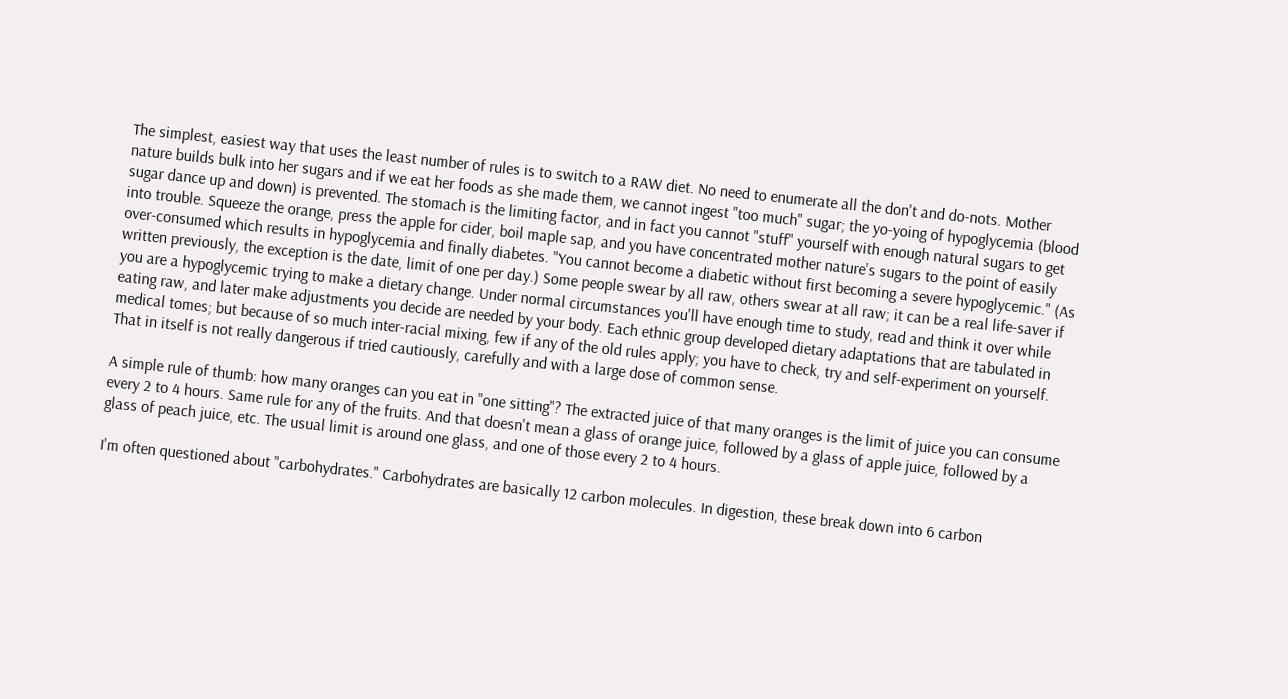The simplest, easiest way that uses the least number of rules is to switch to a RAW diet. No need to enumerate all the don't and do-nots. Mother nature builds bulk into her sugars and if we eat her foods as she made them, we cannot ingest "too much" sugar; the yo-yoing of hypoglycemia (blood sugar dance up and down) is prevented. The stomach is the limiting factor, and in fact you cannot "stuff" yourself with enough natural sugars to get into trouble. Squeeze the orange, press the apple for cider, boil maple sap, and you have concentrated mother nature's sugars to the point of easily over-consumed which results in hypoglycemia and finally diabetes. "You cannot become a diabetic without first becoming a severe hypoglycemic." (As written previously, the exception is the date, limit of one per day.) Some people swear by all raw, others swear at all raw; it can be a real life-saver if you are a hypoglycemic trying to make a dietary change. Under normal circumstances you'll have enough time to study, read and think it over while eating raw, and later make adjustments you decide are needed by your body. Each ethnic group developed dietary adaptations that are tabulated in medical tomes; but because of so much inter-racial mixing, few if any of the old rules apply; you have to check, try and self-experiment on yourself. That in itself is not really dangerous if tried cautiously, carefully and with a large dose of common sense.

A simple rule of thumb: how many oranges can you eat in "one sitting"? The extracted juice of that many oranges is the limit of juice you can consume every 2 to 4 hours. Same rule for any of the fruits. And that doesn't mean a glass of orange juice, followed by a glass of apple juice, followed by a glass of peach juice, etc. The usual limit is around one glass, and one of those every 2 to 4 hours.

I'm often questioned about "carbohydrates." Carbohydrates are basically 12 carbon molecules. In digestion, these break down into 6 carbon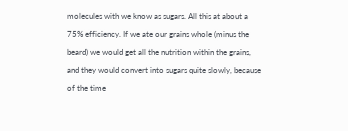molecules with we know as sugars. All this at about a 75% efficiency. If we ate our grains whole (minus the beard) we would get all the nutrition within the grains, and they would convert into sugars quite slowly, because of the time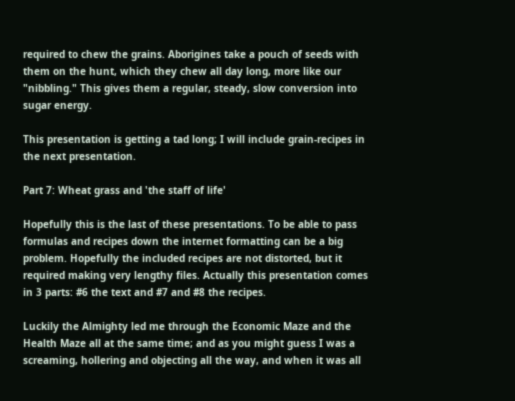required to chew the grains. Aborigines take a pouch of seeds with them on the hunt, which they chew all day long, more like our "nibbling." This gives them a regular, steady, slow conversion into sugar energy.

This presentation is getting a tad long; I will include grain-recipes in the next presentation.

Part 7: Wheat grass and 'the staff of life'

Hopefully this is the last of these presentations. To be able to pass formulas and recipes down the internet formatting can be a big problem. Hopefully the included recipes are not distorted, but it required making very lengthy files. Actually this presentation comes in 3 parts: #6 the text and #7 and #8 the recipes.

Luckily the Almighty led me through the Economic Maze and the Health Maze all at the same time; and as you might guess I was a screaming, hollering and objecting all the way, and when it was all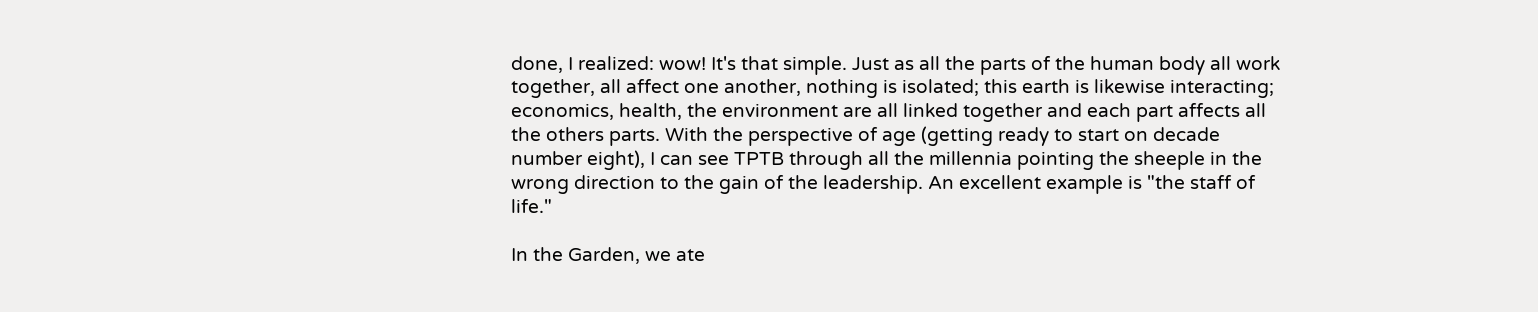done, I realized: wow! It's that simple. Just as all the parts of the human body all work together, all affect one another, nothing is isolated; this earth is likewise interacting; economics, health, the environment are all linked together and each part affects all the others parts. With the perspective of age (getting ready to start on decade number eight), I can see TPTB through all the millennia pointing the sheeple in the wrong direction to the gain of the leadership. An excellent example is "the staff of life."

In the Garden, we ate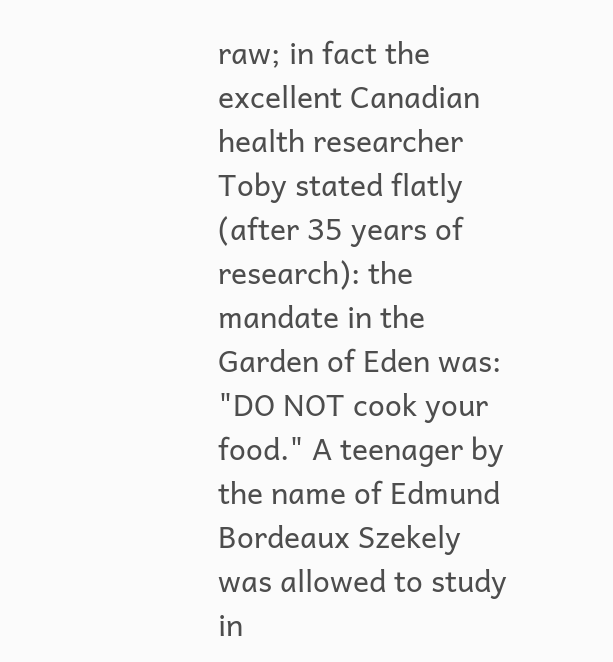raw; in fact the excellent Canadian health researcher Toby stated flatly (after 35 years of research): the mandate in the Garden of Eden was: "DO NOT cook your food." A teenager by the name of Edmund Bordeaux Szekely was allowed to study in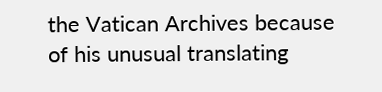the Vatican Archives because of his unusual translating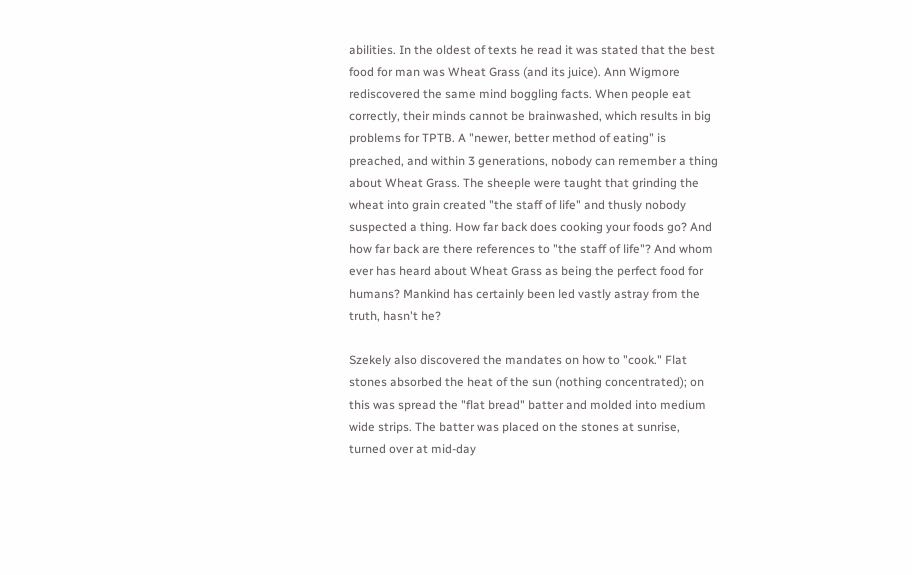abilities. In the oldest of texts he read it was stated that the best food for man was Wheat Grass (and its juice). Ann Wigmore rediscovered the same mind boggling facts. When people eat correctly, their minds cannot be brainwashed, which results in big problems for TPTB. A "newer, better method of eating" is preached, and within 3 generations, nobody can remember a thing about Wheat Grass. The sheeple were taught that grinding the wheat into grain created "the staff of life" and thusly nobody suspected a thing. How far back does cooking your foods go? And how far back are there references to "the staff of life"? And whom ever has heard about Wheat Grass as being the perfect food for humans? Mankind has certainly been led vastly astray from the truth, hasn't he?

Szekely also discovered the mandates on how to "cook." Flat stones absorbed the heat of the sun (nothing concentrated); on this was spread the "flat bread" batter and molded into medium wide strips. The batter was placed on the stones at sunrise, turned over at mid-day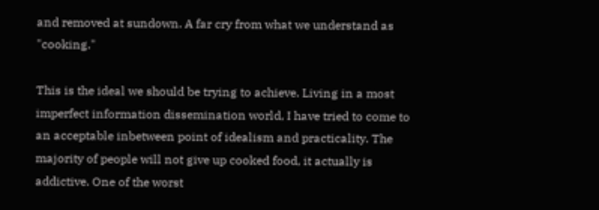and removed at sundown. A far cry from what we understand as "cooking."

This is the ideal we should be trying to achieve. Living in a most imperfect information dissemination world, I have tried to come to an acceptable inbetween point of idealism and practicality. The majority of people will not give up cooked food, it actually is addictive. One of the worst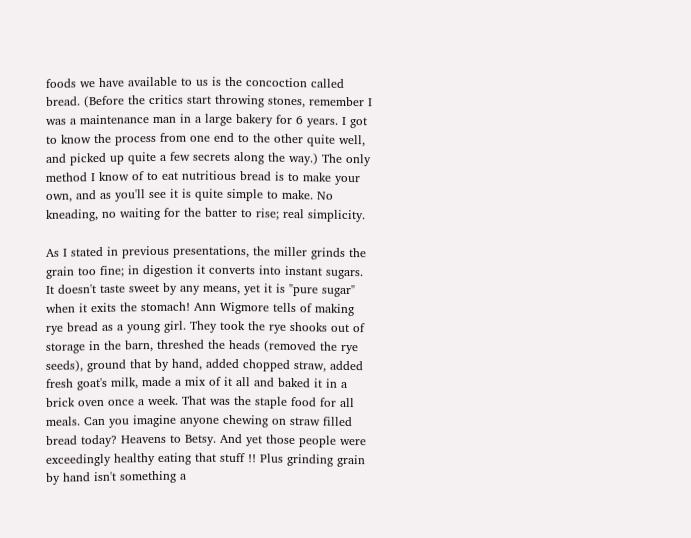foods we have available to us is the concoction called bread. (Before the critics start throwing stones, remember I was a maintenance man in a large bakery for 6 years. I got to know the process from one end to the other quite well, and picked up quite a few secrets along the way.) The only method I know of to eat nutritious bread is to make your own, and as you'll see it is quite simple to make. No kneading, no waiting for the batter to rise; real simplicity.

As I stated in previous presentations, the miller grinds the grain too fine; in digestion it converts into instant sugars. It doesn't taste sweet by any means, yet it is "pure sugar" when it exits the stomach! Ann Wigmore tells of making rye bread as a young girl. They took the rye shooks out of storage in the barn, threshed the heads (removed the rye seeds), ground that by hand, added chopped straw, added fresh goat's milk, made a mix of it all and baked it in a brick oven once a week. That was the staple food for all meals. Can you imagine anyone chewing on straw filled bread today? Heavens to Betsy. And yet those people were exceedingly healthy eating that stuff !! Plus grinding grain by hand isn't something a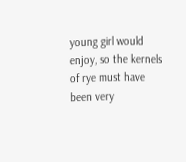young girl would enjoy, so the kernels of rye must have been very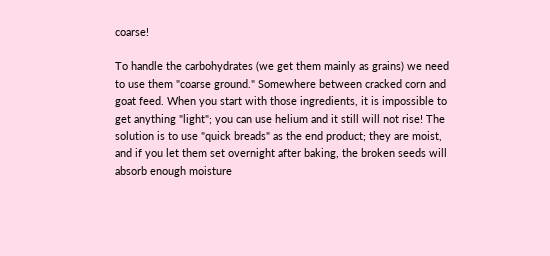coarse!

To handle the carbohydrates (we get them mainly as grains) we need to use them "coarse ground." Somewhere between cracked corn and goat feed. When you start with those ingredients, it is impossible to get anything "light"; you can use helium and it still will not rise! The solution is to use "quick breads" as the end product; they are moist, and if you let them set overnight after baking, the broken seeds will absorb enough moisture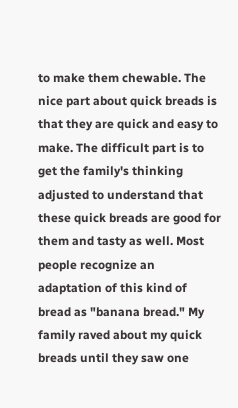to make them chewable. The nice part about quick breads is that they are quick and easy to make. The difficult part is to get the family's thinking adjusted to understand that these quick breads are good for them and tasty as well. Most people recognize an adaptation of this kind of bread as "banana bread." My family raved about my quick breads until they saw one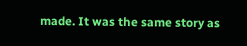made. It was the same story as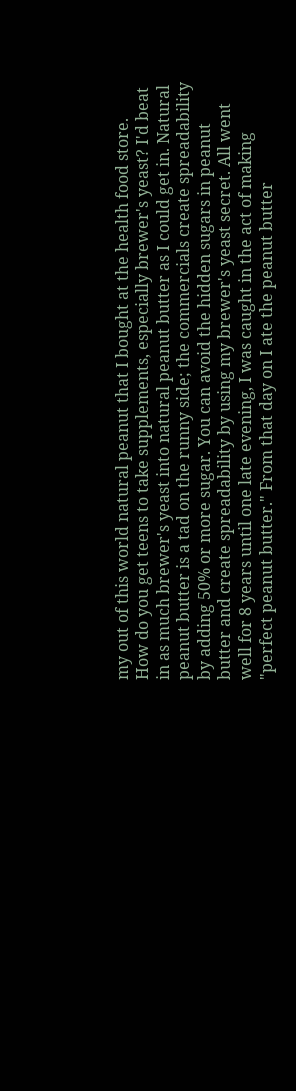my out of this world natural peanut that I bought at the health food store. How do you get teens to take supplements, especially brewer's yeast? I'd beat in as much brewer's yeast into natural peanut butter as I could get in. Natural peanut butter is a tad on the runny side; the commercials create spreadability by adding 50% or more sugar. You can avoid the hidden sugars in peanut butter and create spreadability by using my brewer's yeast secret. All went well for 8 years until one late evening, I was caught in the act of making "perfect peanut butter." From that day on I ate the peanut butter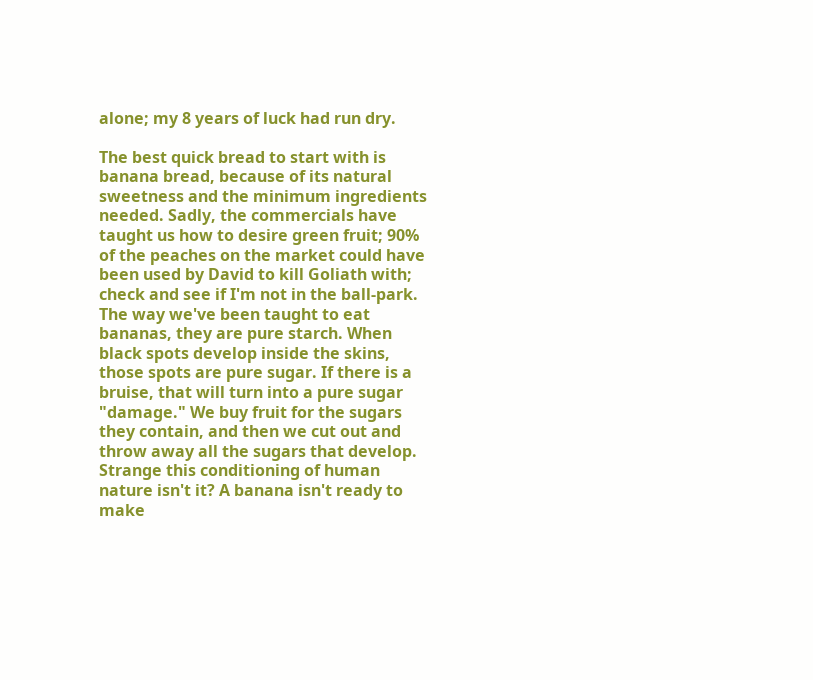alone; my 8 years of luck had run dry.

The best quick bread to start with is banana bread, because of its natural sweetness and the minimum ingredients needed. Sadly, the commercials have taught us how to desire green fruit; 90% of the peaches on the market could have been used by David to kill Goliath with; check and see if I'm not in the ball-park. The way we've been taught to eat bananas, they are pure starch. When black spots develop inside the skins, those spots are pure sugar. If there is a bruise, that will turn into a pure sugar "damage." We buy fruit for the sugars they contain, and then we cut out and throw away all the sugars that develop. Strange this conditioning of human nature isn't it? A banana isn't ready to make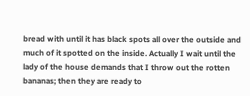bread with until it has black spots all over the outside and much of it spotted on the inside. Actually I wait until the lady of the house demands that I throw out the rotten bananas; then they are ready to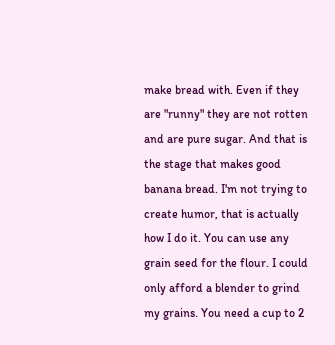make bread with. Even if they are "runny" they are not rotten and are pure sugar. And that is the stage that makes good banana bread. I'm not trying to create humor, that is actually how I do it. You can use any grain seed for the flour. I could only afford a blender to grind my grains. You need a cup to 2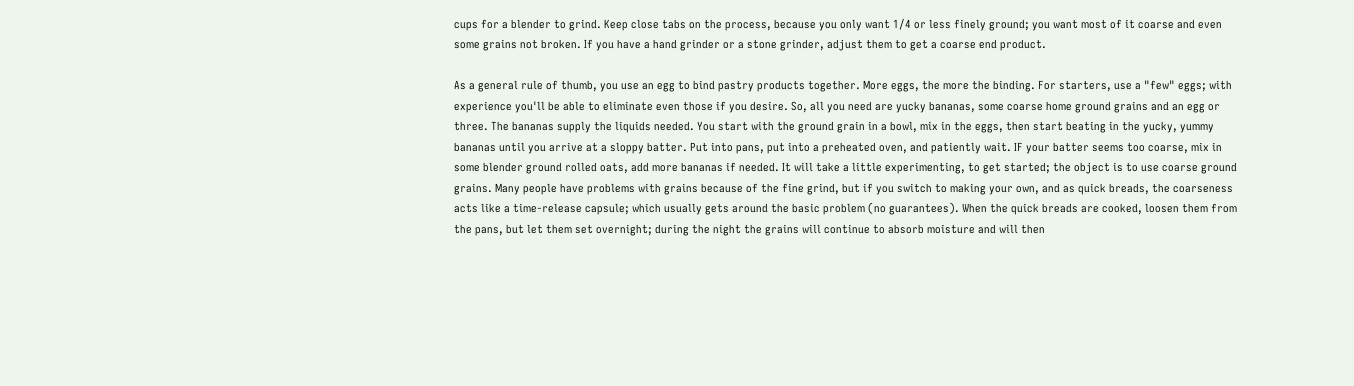cups for a blender to grind. Keep close tabs on the process, because you only want 1/4 or less finely ground; you want most of it coarse and even some grains not broken. If you have a hand grinder or a stone grinder, adjust them to get a coarse end product.

As a general rule of thumb, you use an egg to bind pastry products together. More eggs, the more the binding. For starters, use a "few" eggs; with experience you'll be able to eliminate even those if you desire. So, all you need are yucky bananas, some coarse home ground grains and an egg or three. The bananas supply the liquids needed. You start with the ground grain in a bowl, mix in the eggs, then start beating in the yucky, yummy bananas until you arrive at a sloppy batter. Put into pans, put into a preheated oven, and patiently wait. IF your batter seems too coarse, mix in some blender ground rolled oats, add more bananas if needed. It will take a little experimenting, to get started; the object is to use coarse ground grains. Many people have problems with grains because of the fine grind, but if you switch to making your own, and as quick breads, the coarseness acts like a time-release capsule; which usually gets around the basic problem (no guarantees). When the quick breads are cooked, loosen them from the pans, but let them set overnight; during the night the grains will continue to absorb moisture and will then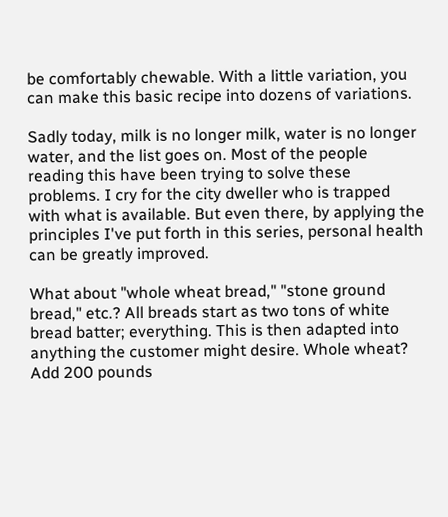be comfortably chewable. With a little variation, you can make this basic recipe into dozens of variations.

Sadly today, milk is no longer milk, water is no longer water, and the list goes on. Most of the people reading this have been trying to solve these problems. I cry for the city dweller who is trapped with what is available. But even there, by applying the principles I've put forth in this series, personal health can be greatly improved.

What about "whole wheat bread," "stone ground bread," etc.? All breads start as two tons of white bread batter; everything. This is then adapted into anything the customer might desire. Whole wheat? Add 200 pounds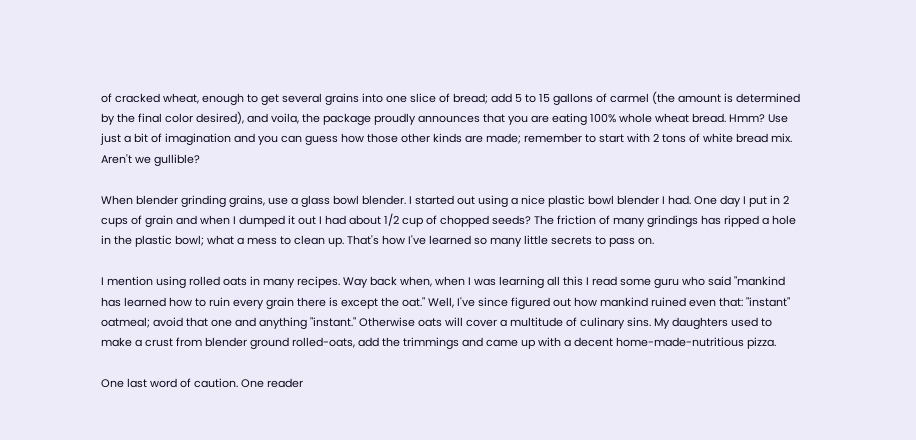of cracked wheat, enough to get several grains into one slice of bread; add 5 to 15 gallons of carmel (the amount is determined by the final color desired), and voila, the package proudly announces that you are eating 100% whole wheat bread. Hmm? Use just a bit of imagination and you can guess how those other kinds are made; remember to start with 2 tons of white bread mix. Aren't we gullible?

When blender grinding grains, use a glass bowl blender. I started out using a nice plastic bowl blender I had. One day I put in 2 cups of grain and when I dumped it out I had about 1/2 cup of chopped seeds? The friction of many grindings has ripped a hole in the plastic bowl; what a mess to clean up. That's how I've learned so many little secrets to pass on.

I mention using rolled oats in many recipes. Way back when, when I was learning all this I read some guru who said "mankind has learned how to ruin every grain there is except the oat." Well, I've since figured out how mankind ruined even that: "instant" oatmeal; avoid that one and anything "instant." Otherwise oats will cover a multitude of culinary sins. My daughters used to make a crust from blender ground rolled-oats, add the trimmings and came up with a decent home-made-nutritious pizza.

One last word of caution. One reader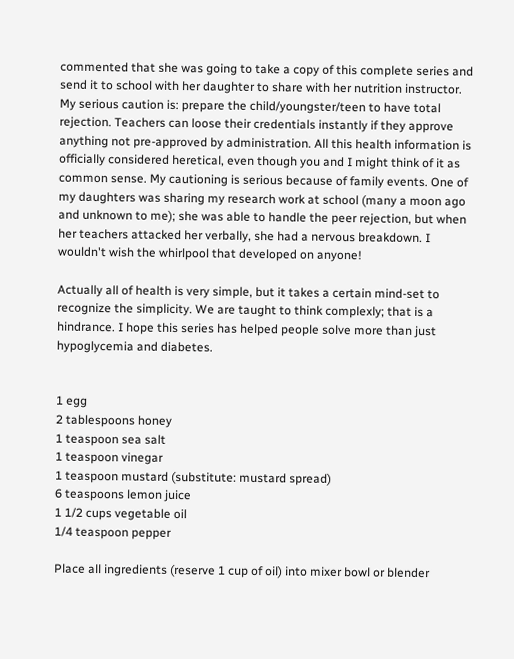commented that she was going to take a copy of this complete series and send it to school with her daughter to share with her nutrition instructor. My serious caution is: prepare the child/youngster/teen to have total rejection. Teachers can loose their credentials instantly if they approve anything not pre-approved by administration. All this health information is officially considered heretical, even though you and I might think of it as common sense. My cautioning is serious because of family events. One of my daughters was sharing my research work at school (many a moon ago and unknown to me); she was able to handle the peer rejection, but when her teachers attacked her verbally, she had a nervous breakdown. I wouldn't wish the whirlpool that developed on anyone!

Actually all of health is very simple, but it takes a certain mind-set to recognize the simplicity. We are taught to think complexly; that is a hindrance. I hope this series has helped people solve more than just hypoglycemia and diabetes.


1 egg
2 tablespoons honey
1 teaspoon sea salt
1 teaspoon vinegar
1 teaspoon mustard (substitute: mustard spread)
6 teaspoons lemon juice
1 1/2 cups vegetable oil
1/4 teaspoon pepper

Place all ingredients (reserve 1 cup of oil) into mixer bowl or blender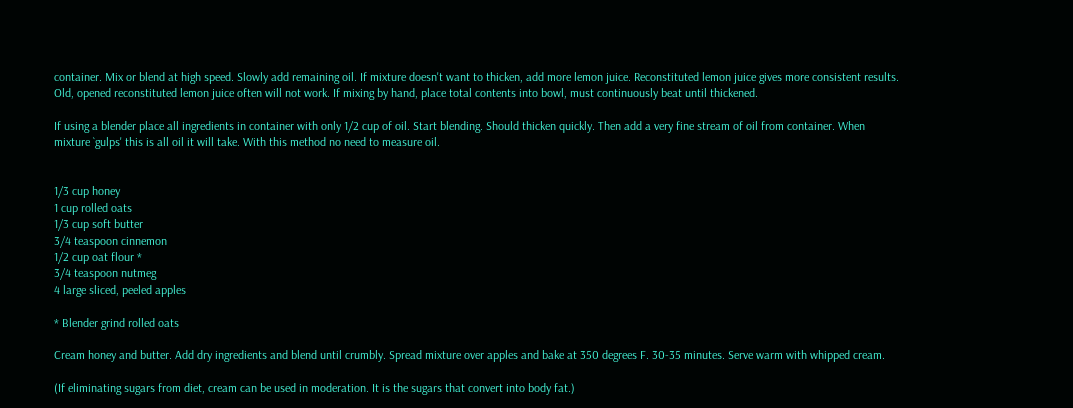container. Mix or blend at high speed. Slowly add remaining oil. If mixture doesn't want to thicken, add more lemon juice. Reconstituted lemon juice gives more consistent results. Old, opened reconstituted lemon juice often will not work. If mixing by hand, place total contents into bowl, must continuously beat until thickened.

If using a blender place all ingredients in container with only 1/2 cup of oil. Start blending. Should thicken quickly. Then add a very fine stream of oil from container. When mixture `gulps' this is all oil it will take. With this method no need to measure oil.


1/3 cup honey
1 cup rolled oats
1/3 cup soft butter
3/4 teaspoon cinnemon
1/2 cup oat flour *
3/4 teaspoon nutmeg
4 large sliced, peeled apples

* Blender grind rolled oats

Cream honey and butter. Add dry ingredients and blend until crumbly. Spread mixture over apples and bake at 350 degrees F. 30-35 minutes. Serve warm with whipped cream.

(If eliminating sugars from diet, cream can be used in moderation. It is the sugars that convert into body fat.)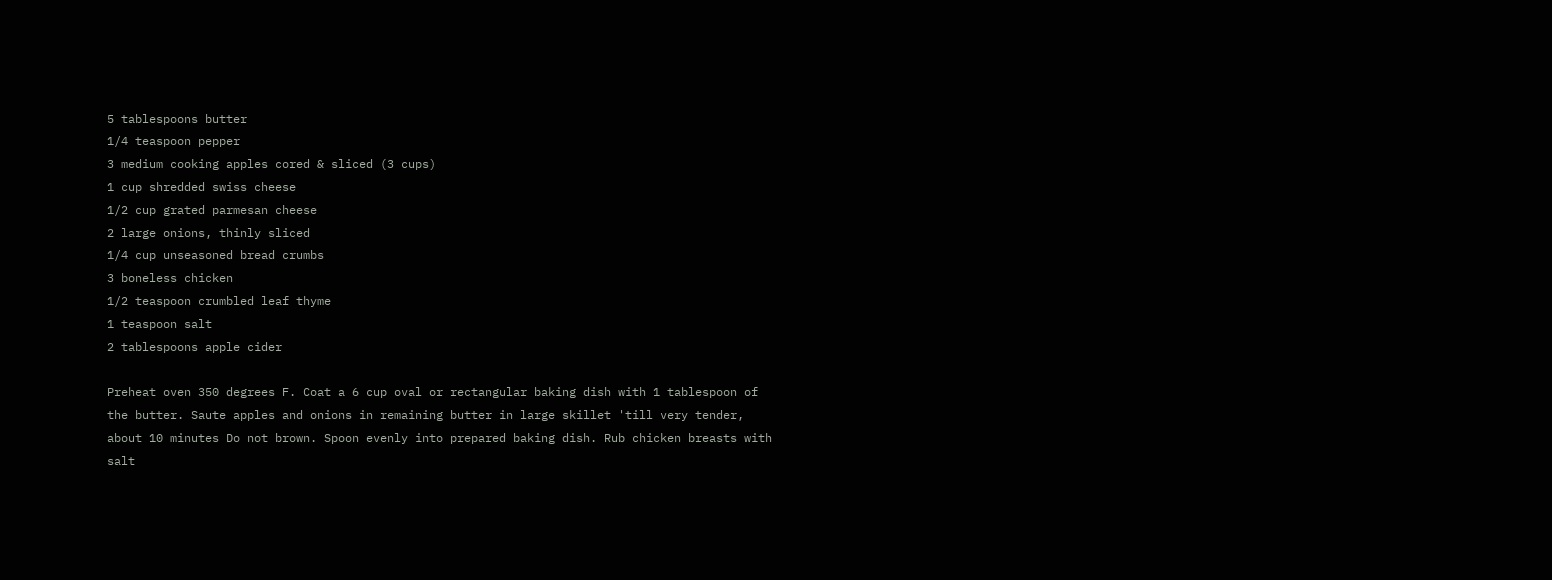5 tablespoons butter
1/4 teaspoon pepper
3 medium cooking apples cored & sliced (3 cups)
1 cup shredded swiss cheese
1/2 cup grated parmesan cheese
2 large onions, thinly sliced
1/4 cup unseasoned bread crumbs
3 boneless chicken
1/2 teaspoon crumbled leaf thyme
1 teaspoon salt
2 tablespoons apple cider

Preheat oven 350 degrees F. Coat a 6 cup oval or rectangular baking dish with 1 tablespoon of the butter. Saute apples and onions in remaining butter in large skillet 'till very tender, about 10 minutes Do not brown. Spoon evenly into prepared baking dish. Rub chicken breasts with salt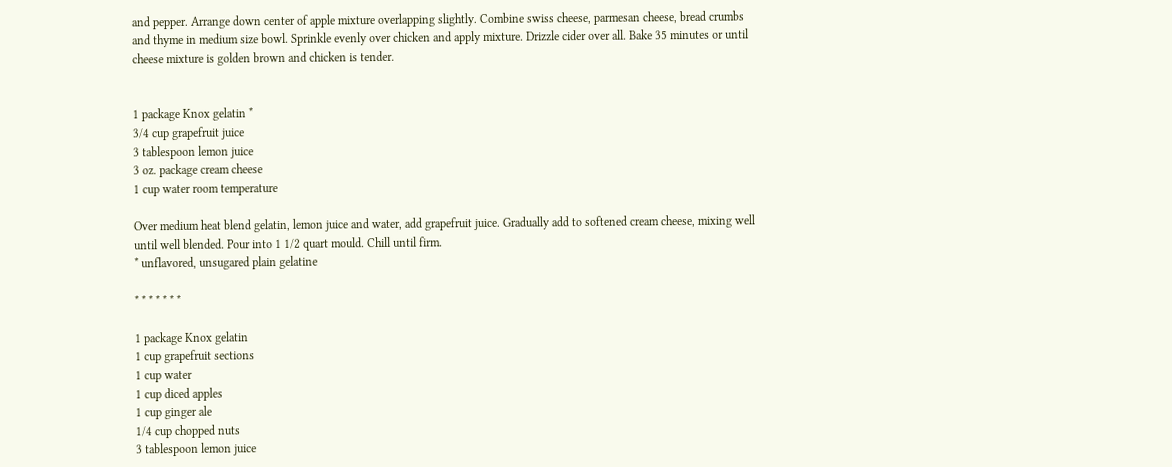and pepper. Arrange down center of apple mixture overlapping slightly. Combine swiss cheese, parmesan cheese, bread crumbs and thyme in medium size bowl. Sprinkle evenly over chicken and apply mixture. Drizzle cider over all. Bake 35 minutes or until cheese mixture is golden brown and chicken is tender.


1 package Knox gelatin *
3/4 cup grapefruit juice
3 tablespoon lemon juice
3 oz. package cream cheese
1 cup water room temperature

Over medium heat blend gelatin, lemon juice and water, add grapefruit juice. Gradually add to softened cream cheese, mixing well until well blended. Pour into 1 1/2 quart mould. Chill until firm.
* unflavored, unsugared plain gelatine

* * * * * * *

1 package Knox gelatin
1 cup grapefruit sections
1 cup water
1 cup diced apples
1 cup ginger ale
1/4 cup chopped nuts
3 tablespoon lemon juice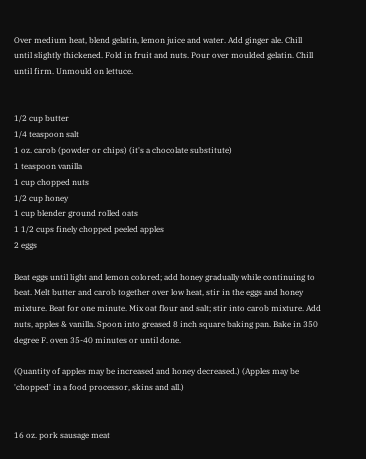Over medium heat, blend gelatin, lemon juice and water. Add ginger ale. Chill until slightly thickened. Fold in fruit and nuts. Pour over moulded gelatin. Chill until firm. Unmould on lettuce.


1/2 cup butter
1/4 teaspoon salt
1 oz. carob (powder or chips) (it's a chocolate substitute)
1 teaspoon vanilla
1 cup chopped nuts
1/2 cup honey
1 cup blender ground rolled oats
1 1/2 cups finely chopped peeled apples
2 eggs

Beat eggs until light and lemon colored; add honey gradually while continuing to beat. Melt butter and carob together over low heat, stir in the eggs and honey mixture. Beat for one minute. Mix oat flour and salt; stir into carob mixture. Add nuts, apples & vanilla. Spoon into greased 8 inch square baking pan. Bake in 350 degree F. oven 35-40 minutes or until done.

(Quantity of apples may be increased and honey decreased.) (Apples may be 'chopped' in a food processor, skins and all.)


16 oz. pork sausage meat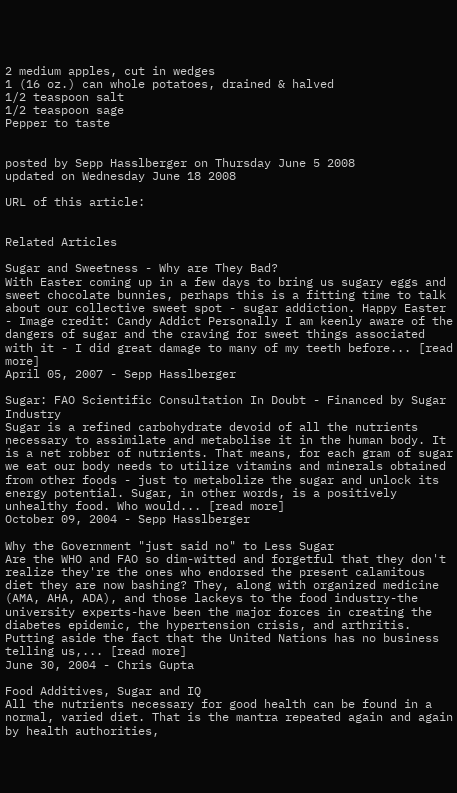2 medium apples, cut in wedges
1 (16 oz.) can whole potatoes, drained & halved
1/2 teaspoon salt
1/2 teaspoon sage
Pepper to taste


posted by Sepp Hasslberger on Thursday June 5 2008
updated on Wednesday June 18 2008

URL of this article:


Related Articles

Sugar and Sweetness - Why are They Bad?
With Easter coming up in a few days to bring us sugary eggs and sweet chocolate bunnies, perhaps this is a fitting time to talk about our collective sweet spot - sugar addiction. Happy Easter - Image credit: Candy Addict Personally I am keenly aware of the dangers of sugar and the craving for sweet things associated with it - I did great damage to many of my teeth before... [read more]
April 05, 2007 - Sepp Hasslberger

Sugar: FAO Scientific Consultation In Doubt - Financed by Sugar Industry
Sugar is a refined carbohydrate devoid of all the nutrients necessary to assimilate and metabolise it in the human body. It is a net robber of nutrients. That means, for each gram of sugar we eat our body needs to utilize vitamins and minerals obtained from other foods - just to metabolize the sugar and unlock its energy potential. Sugar, in other words, is a positively unhealthy food. Who would... [read more]
October 09, 2004 - Sepp Hasslberger

Why the Government "just said no" to Less Sugar
Are the WHO and FAO so dim-witted and forgetful that they don't realize they're the ones who endorsed the present calamitous diet they are now bashing? They, along with organized medicine (AMA, AHA, ADA), and those lackeys to the food industry-the university experts-have been the major forces in creating the diabetes epidemic, the hypertension crisis, and arthritis. Putting aside the fact that the United Nations has no business telling us,... [read more]
June 30, 2004 - Chris Gupta

Food Additives, Sugar and IQ
All the nutrients necessary for good health can be found in a normal, varied diet. That is the mantra repeated again and again by health authorities,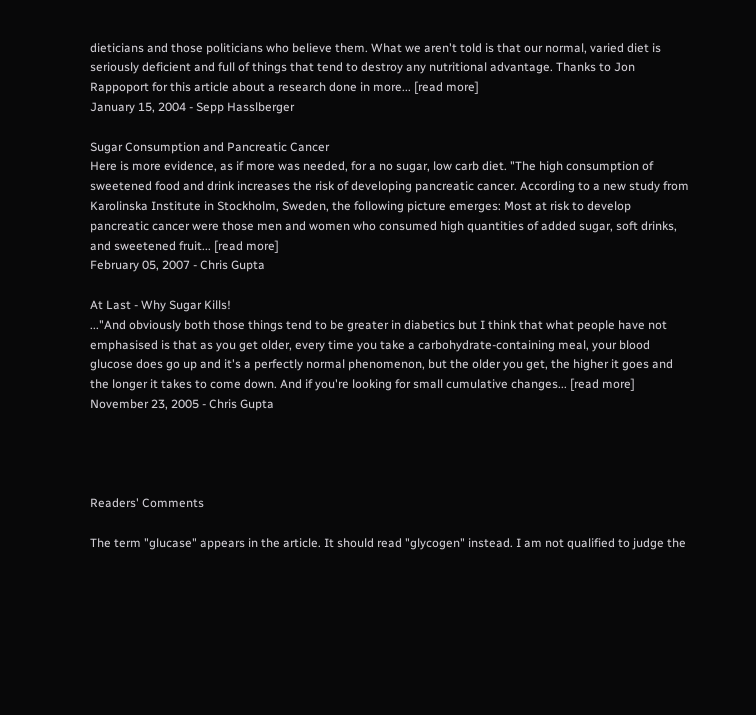dieticians and those politicians who believe them. What we aren't told is that our normal, varied diet is seriously deficient and full of things that tend to destroy any nutritional advantage. Thanks to Jon Rappoport for this article about a research done in more... [read more]
January 15, 2004 - Sepp Hasslberger

Sugar Consumption and Pancreatic Cancer
Here is more evidence, as if more was needed, for a no sugar, low carb diet. "The high consumption of sweetened food and drink increases the risk of developing pancreatic cancer. According to a new study from Karolinska Institute in Stockholm, Sweden, the following picture emerges: Most at risk to develop pancreatic cancer were those men and women who consumed high quantities of added sugar, soft drinks, and sweetened fruit... [read more]
February 05, 2007 - Chris Gupta

At Last - Why Sugar Kills!
..."And obviously both those things tend to be greater in diabetics but I think that what people have not emphasised is that as you get older, every time you take a carbohydrate-containing meal, your blood glucose does go up and it's a perfectly normal phenomenon, but the older you get, the higher it goes and the longer it takes to come down. And if you're looking for small cumulative changes... [read more]
November 23, 2005 - Chris Gupta




Readers' Comments

The term "glucase" appears in the article. It should read "glycogen" instead. I am not qualified to judge the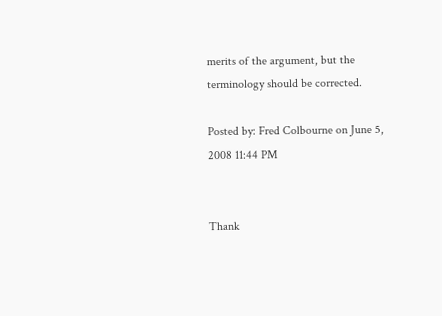merits of the argument, but the terminology should be corrected.

Posted by: Fred Colbourne on June 5, 2008 11:44 PM


Thank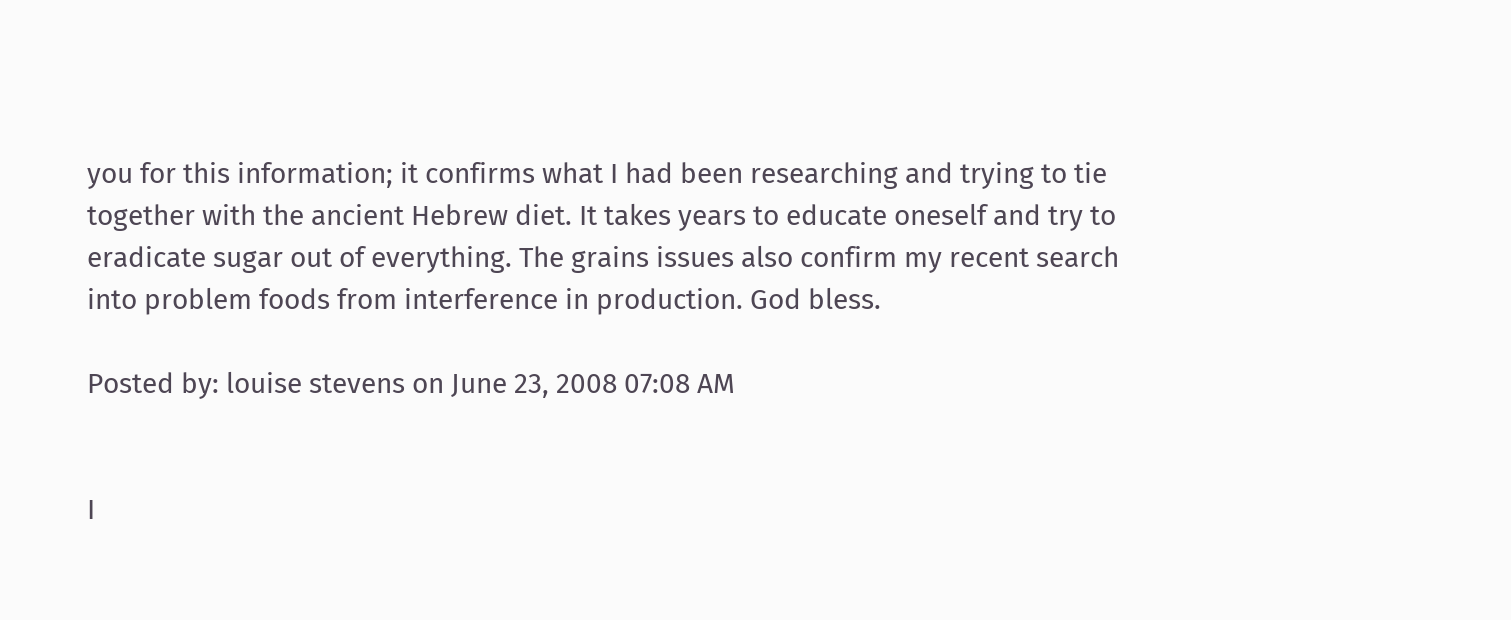you for this information; it confirms what I had been researching and trying to tie together with the ancient Hebrew diet. It takes years to educate oneself and try to eradicate sugar out of everything. The grains issues also confirm my recent search into problem foods from interference in production. God bless.

Posted by: louise stevens on June 23, 2008 07:08 AM


I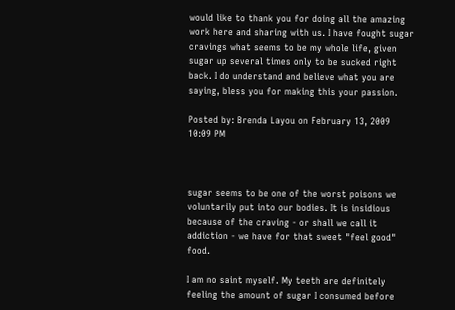would like to thank you for doing all the amazing work here and sharing with us. I have fought sugar cravings what seems to be my whole life, given sugar up several times only to be sucked right back. I do understand and believe what you are saying, bless you for making this your passion.

Posted by: Brenda Layou on February 13, 2009 10:09 PM



sugar seems to be one of the worst poisons we voluntarily put into our bodies. It is insidious because of the craving - or shall we call it addiction - we have for that sweet "feel good" food.

I am no saint myself. My teeth are definitely feeling the amount of sugar I consumed before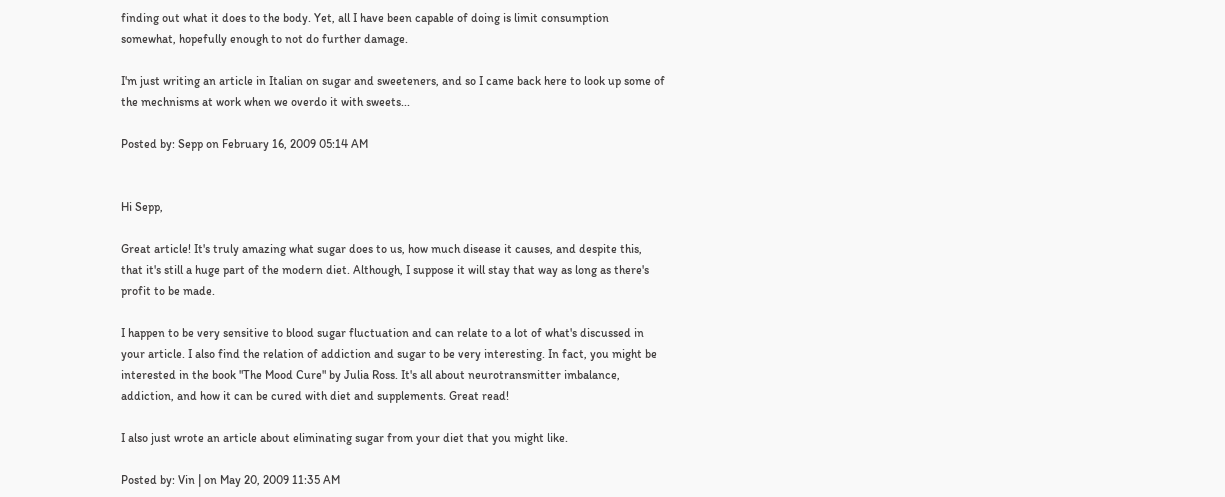finding out what it does to the body. Yet, all I have been capable of doing is limit consumption somewhat, hopefully enough to not do further damage.

I'm just writing an article in Italian on sugar and sweeteners, and so I came back here to look up some of the mechnisms at work when we overdo it with sweets...

Posted by: Sepp on February 16, 2009 05:14 AM


Hi Sepp,

Great article! It's truly amazing what sugar does to us, how much disease it causes, and despite this, that it's still a huge part of the modern diet. Although, I suppose it will stay that way as long as there's profit to be made.

I happen to be very sensitive to blood sugar fluctuation and can relate to a lot of what's discussed in your article. I also find the relation of addiction and sugar to be very interesting. In fact, you might be interested in the book "The Mood Cure" by Julia Ross. It's all about neurotransmitter imbalance, addiction, and how it can be cured with diet and supplements. Great read!

I also just wrote an article about eliminating sugar from your diet that you might like.

Posted by: Vin | on May 20, 2009 11:35 AM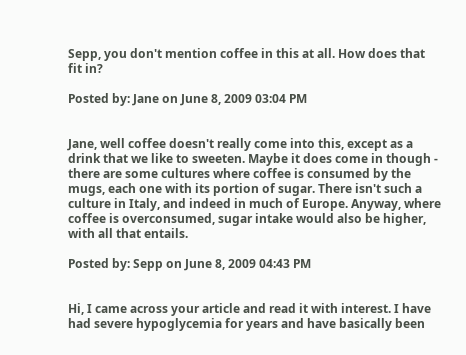Sepp, you don't mention coffee in this at all. How does that fit in?

Posted by: Jane on June 8, 2009 03:04 PM


Jane, well coffee doesn't really come into this, except as a drink that we like to sweeten. Maybe it does come in though - there are some cultures where coffee is consumed by the mugs, each one with its portion of sugar. There isn't such a culture in Italy, and indeed in much of Europe. Anyway, where coffee is overconsumed, sugar intake would also be higher, with all that entails.

Posted by: Sepp on June 8, 2009 04:43 PM


Hi, I came across your article and read it with interest. I have had severe hypoglycemia for years and have basically been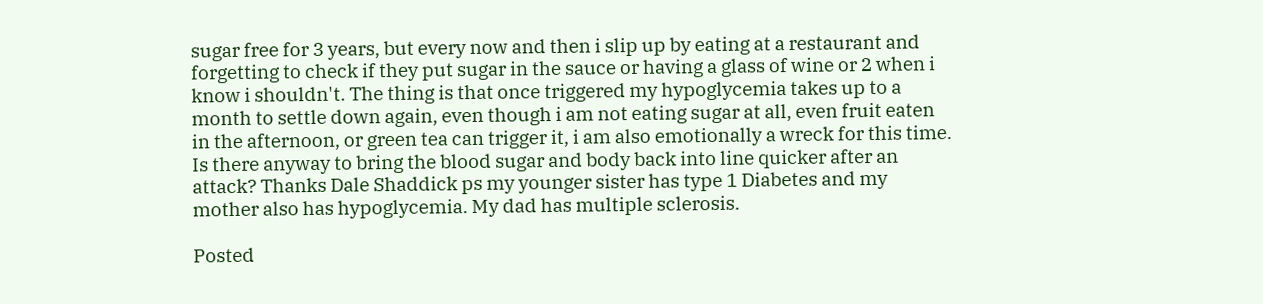sugar free for 3 years, but every now and then i slip up by eating at a restaurant and forgetting to check if they put sugar in the sauce or having a glass of wine or 2 when i know i shouldn't. The thing is that once triggered my hypoglycemia takes up to a month to settle down again, even though i am not eating sugar at all, even fruit eaten in the afternoon, or green tea can trigger it, i am also emotionally a wreck for this time. Is there anyway to bring the blood sugar and body back into line quicker after an attack? Thanks Dale Shaddick ps my younger sister has type 1 Diabetes and my mother also has hypoglycemia. My dad has multiple sclerosis.

Posted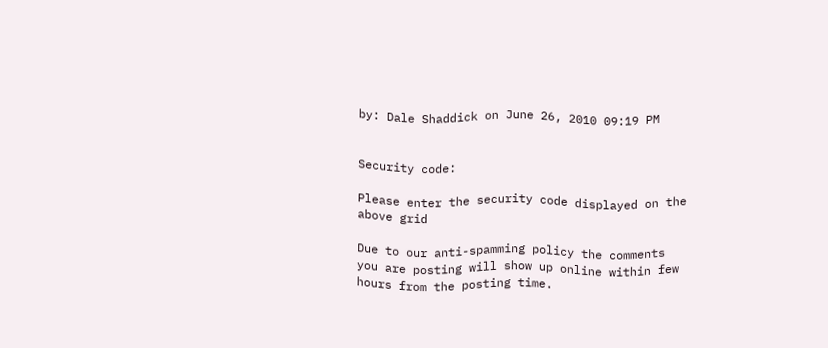by: Dale Shaddick on June 26, 2010 09:19 PM


Security code:

Please enter the security code displayed on the above grid

Due to our anti-spamming policy the comments you are posting will show up online within few hours from the posting time.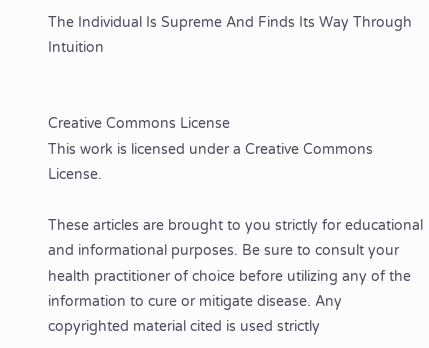The Individual Is Supreme And Finds Its Way Through Intuition


Creative Commons License
This work is licensed under a Creative Commons License.

These articles are brought to you strictly for educational and informational purposes. Be sure to consult your health practitioner of choice before utilizing any of the information to cure or mitigate disease. Any copyrighted material cited is used strictly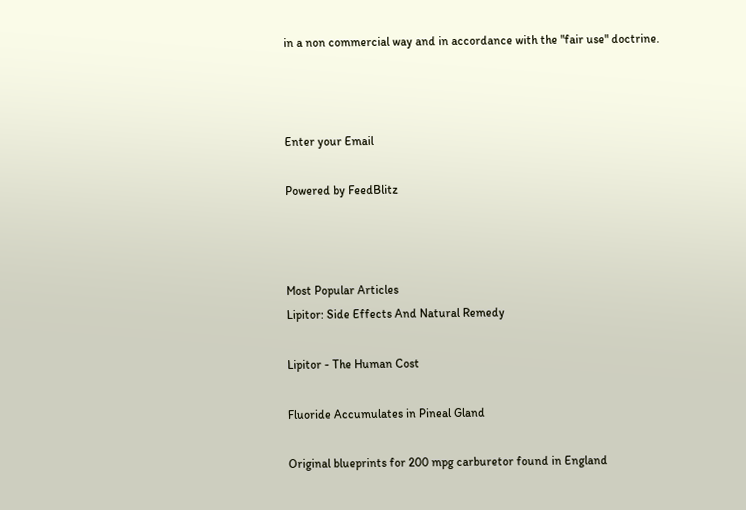in a non commercial way and in accordance with the "fair use" doctrine.



Enter your Email

Powered by FeedBlitz



Most Popular Articles
Lipitor: Side Effects And Natural Remedy

Lipitor - The Human Cost

Fluoride Accumulates in Pineal Gland

Original blueprints for 200 mpg carburetor found in England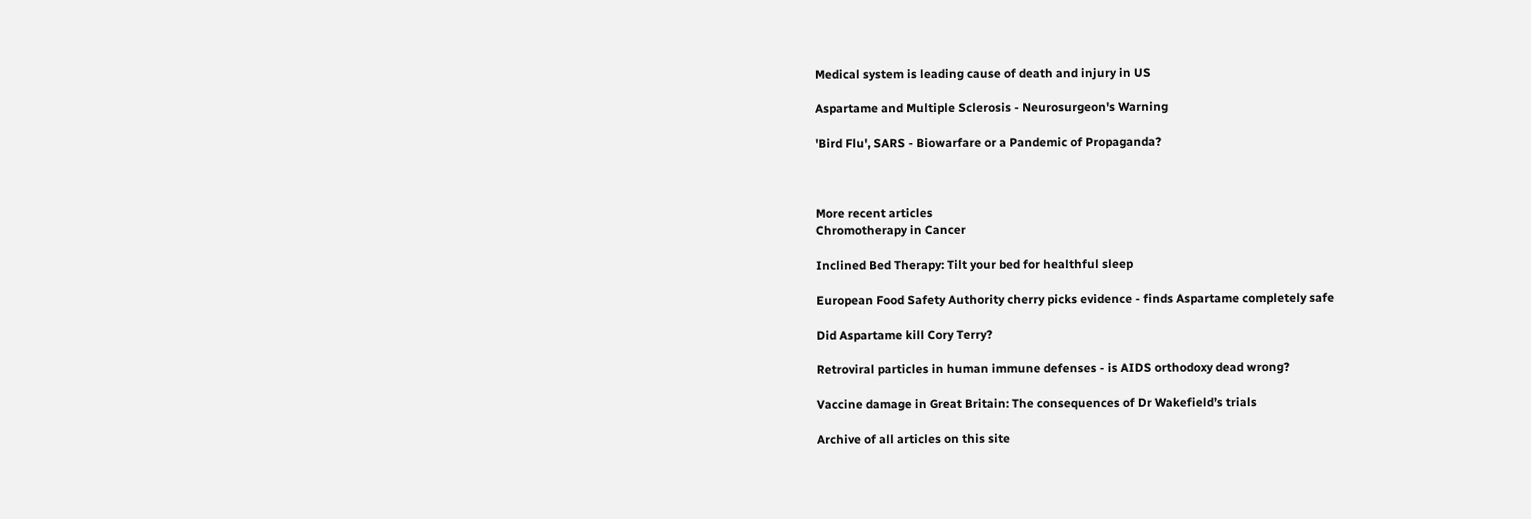Medical system is leading cause of death and injury in US

Aspartame and Multiple Sclerosis - Neurosurgeon's Warning

'Bird Flu', SARS - Biowarfare or a Pandemic of Propaganda?



More recent articles
Chromotherapy in Cancer

Inclined Bed Therapy: Tilt your bed for healthful sleep

European Food Safety Authority cherry picks evidence - finds Aspartame completely safe

Did Aspartame kill Cory Terry?

Retroviral particles in human immune defenses - is AIDS orthodoxy dead wrong?

Vaccine damage in Great Britain: The consequences of Dr Wakefield’s trials

Archive of all articles on this site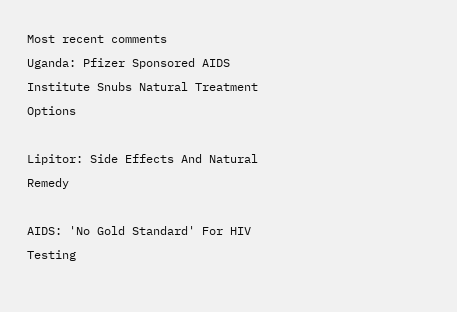Most recent comments
Uganda: Pfizer Sponsored AIDS Institute Snubs Natural Treatment Options

Lipitor: Side Effects And Natural Remedy

AIDS: 'No Gold Standard' For HIV Testing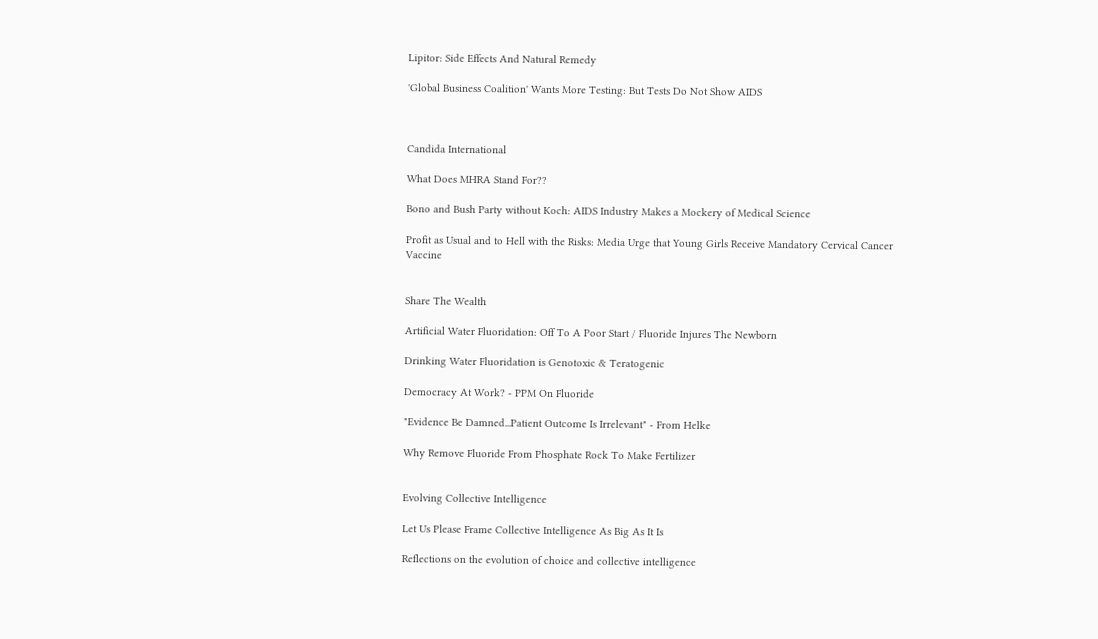Lipitor: Side Effects And Natural Remedy

'Global Business Coalition' Wants More Testing: But Tests Do Not Show AIDS



Candida International

What Does MHRA Stand For??

Bono and Bush Party without Koch: AIDS Industry Makes a Mockery of Medical Science

Profit as Usual and to Hell with the Risks: Media Urge that Young Girls Receive Mandatory Cervical Cancer Vaccine


Share The Wealth

Artificial Water Fluoridation: Off To A Poor Start / Fluoride Injures The Newborn

Drinking Water Fluoridation is Genotoxic & Teratogenic

Democracy At Work? - PPM On Fluoride

"Evidence Be Damned...Patient Outcome Is Irrelevant" - From Helke

Why Remove Fluoride From Phosphate Rock To Make Fertilizer


Evolving Collective Intelligence

Let Us Please Frame Collective Intelligence As Big As It Is

Reflections on the evolution of choice and collective intelligence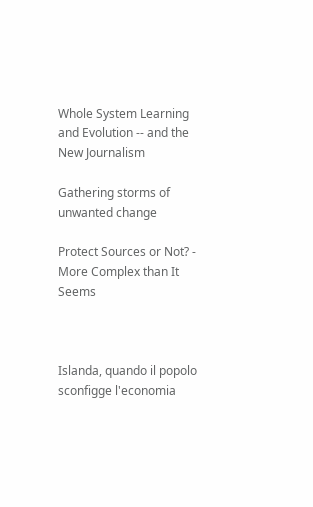Whole System Learning and Evolution -- and the New Journalism

Gathering storms of unwanted change

Protect Sources or Not? - More Complex than It Seems



Islanda, quando il popolo sconfigge l'economia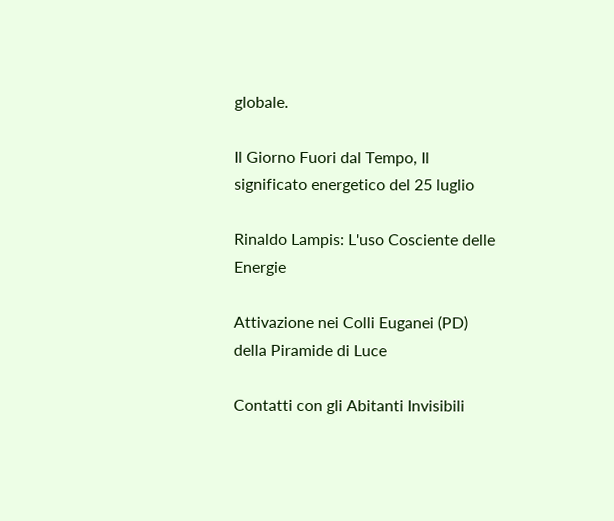globale.

Il Giorno Fuori dal Tempo, Il significato energetico del 25 luglio

Rinaldo Lampis: L'uso Cosciente delle Energie

Attivazione nei Colli Euganei (PD) della Piramide di Luce

Contatti con gli Abitanti Invisibili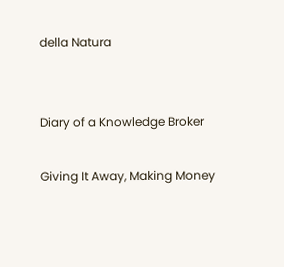della Natura


Diary of a Knowledge Broker

Giving It Away, Making Money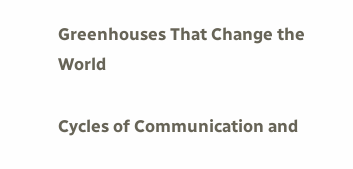Greenhouses That Change the World

Cycles of Communication and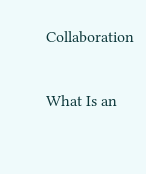Collaboration

What Is an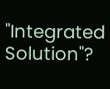"Integrated Solution"?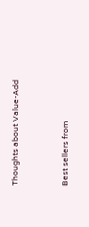Thoughts about Value-Add




Best sellers from